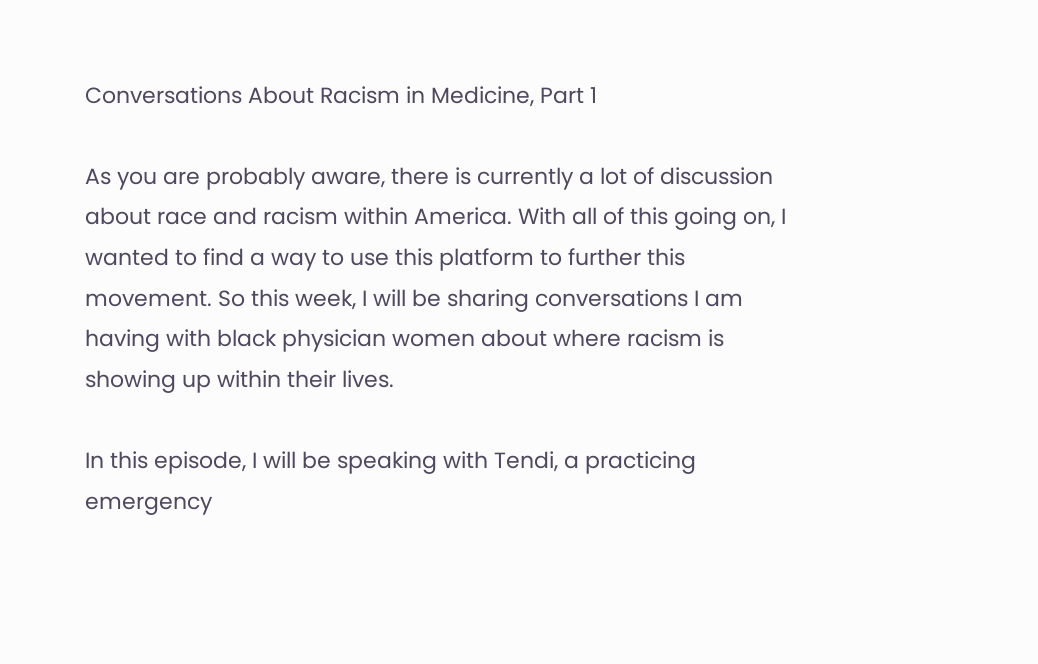Conversations About Racism in Medicine, Part 1

As you are probably aware, there is currently a lot of discussion about race and racism within America. With all of this going on, I wanted to find a way to use this platform to further this movement. So this week, I will be sharing conversations I am having with black physician women about where racism is showing up within their lives.

In this episode, I will be speaking with Tendi, a practicing emergency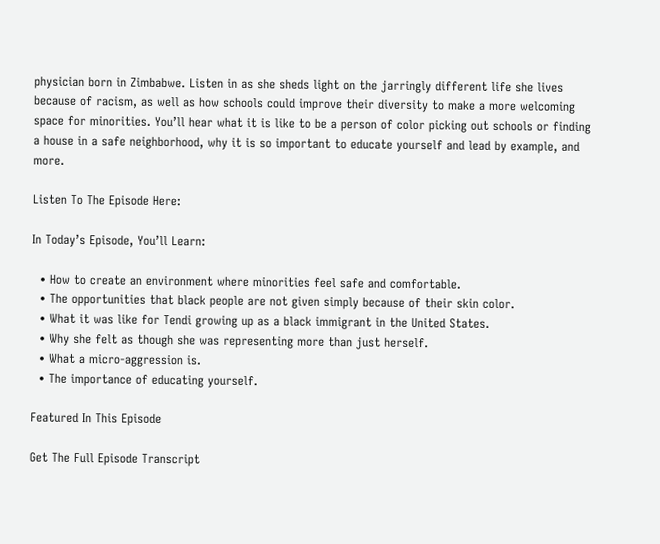physician born in Zimbabwe. Listen in as she sheds light on the jarringly different life she lives because of racism, as well as how schools could improve their diversity to make a more welcoming space for minorities. You’ll hear what it is like to be a person of color picking out schools or finding a house in a safe neighborhood, why it is so important to educate yourself and lead by example, and more.

Listen To The Episode Here:

In Today’s Episode, You’ll Learn:

  • How to create an environment where minorities feel safe and comfortable.
  • The opportunities that black people are not given simply because of their skin color.
  • What it was like for Tendi growing up as a black immigrant in the United States.
  • Why she felt as though she was representing more than just herself.
  • What a micro-aggression is.
  • The importance of educating yourself.

Featured In This Episode

Get The Full Episode Transcript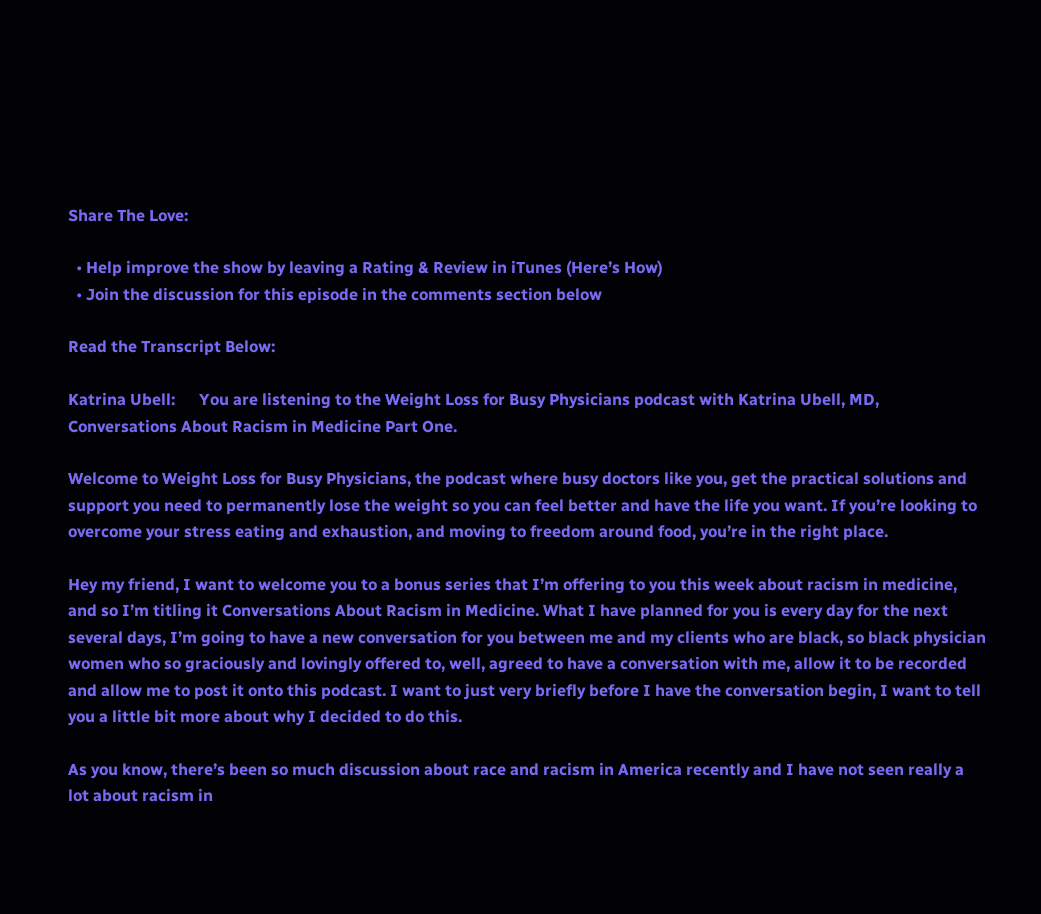Share The Love:

  • Help improve the show by leaving a Rating & Review in iTunes (Here’s How)
  • Join the discussion for this episode in the comments section below

Read the Transcript Below:

Katrina Ubell:      You are listening to the Weight Loss for Busy Physicians podcast with Katrina Ubell, MD, Conversations About Racism in Medicine Part One.

Welcome to Weight Loss for Busy Physicians, the podcast where busy doctors like you, get the practical solutions and support you need to permanently lose the weight so you can feel better and have the life you want. If you’re looking to overcome your stress eating and exhaustion, and moving to freedom around food, you’re in the right place.

Hey my friend, I want to welcome you to a bonus series that I’m offering to you this week about racism in medicine, and so I’m titling it Conversations About Racism in Medicine. What I have planned for you is every day for the next several days, I’m going to have a new conversation for you between me and my clients who are black, so black physician women who so graciously and lovingly offered to, well, agreed to have a conversation with me, allow it to be recorded and allow me to post it onto this podcast. I want to just very briefly before I have the conversation begin, I want to tell you a little bit more about why I decided to do this.

As you know, there’s been so much discussion about race and racism in America recently and I have not seen really a lot about racism in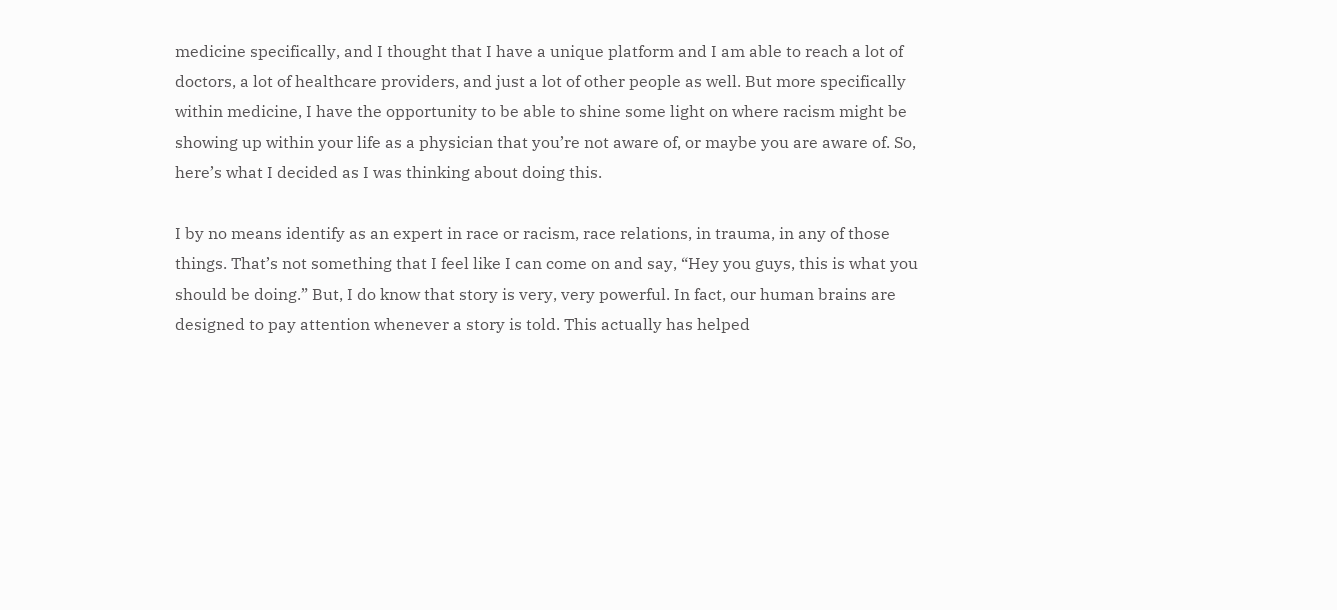medicine specifically, and I thought that I have a unique platform and I am able to reach a lot of doctors, a lot of healthcare providers, and just a lot of other people as well. But more specifically within medicine, I have the opportunity to be able to shine some light on where racism might be showing up within your life as a physician that you’re not aware of, or maybe you are aware of. So, here’s what I decided as I was thinking about doing this.

I by no means identify as an expert in race or racism, race relations, in trauma, in any of those things. That’s not something that I feel like I can come on and say, “Hey you guys, this is what you should be doing.” But, I do know that story is very, very powerful. In fact, our human brains are designed to pay attention whenever a story is told. This actually has helped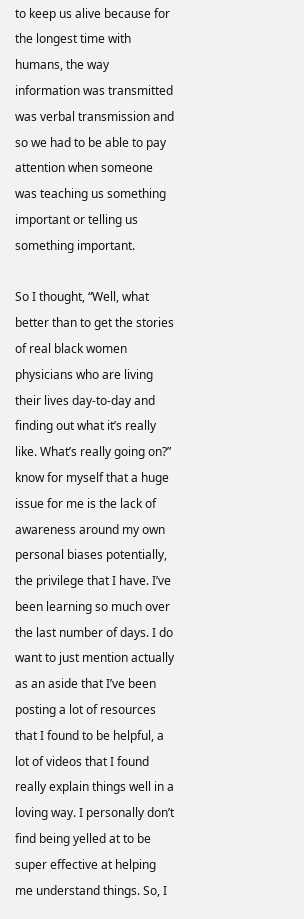to keep us alive because for the longest time with humans, the way information was transmitted was verbal transmission and so we had to be able to pay attention when someone was teaching us something important or telling us something important.

So I thought, “Well, what better than to get the stories of real black women physicians who are living their lives day-to-day and finding out what it’s really like. What’s really going on?” know for myself that a huge issue for me is the lack of awareness around my own personal biases potentially, the privilege that I have. I’ve been learning so much over the last number of days. I do want to just mention actually as an aside that I’ve been posting a lot of resources that I found to be helpful, a lot of videos that I found really explain things well in a loving way. I personally don’t find being yelled at to be super effective at helping me understand things. So, I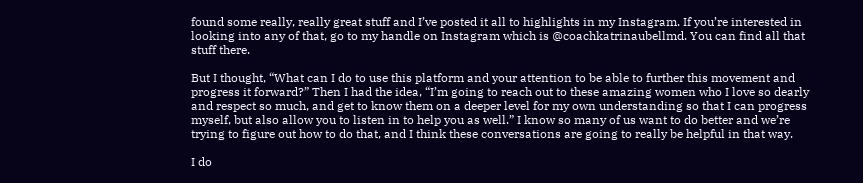found some really, really great stuff and I’ve posted it all to highlights in my Instagram. If you’re interested in looking into any of that, go to my handle on Instagram which is @coachkatrinaubellmd. You can find all that stuff there.

But I thought, “What can I do to use this platform and your attention to be able to further this movement and progress it forward?” Then I had the idea, “I’m going to reach out to these amazing women who I love so dearly and respect so much, and get to know them on a deeper level for my own understanding so that I can progress myself, but also allow you to listen in to help you as well.” I know so many of us want to do better and we’re trying to figure out how to do that, and I think these conversations are going to really be helpful in that way.

I do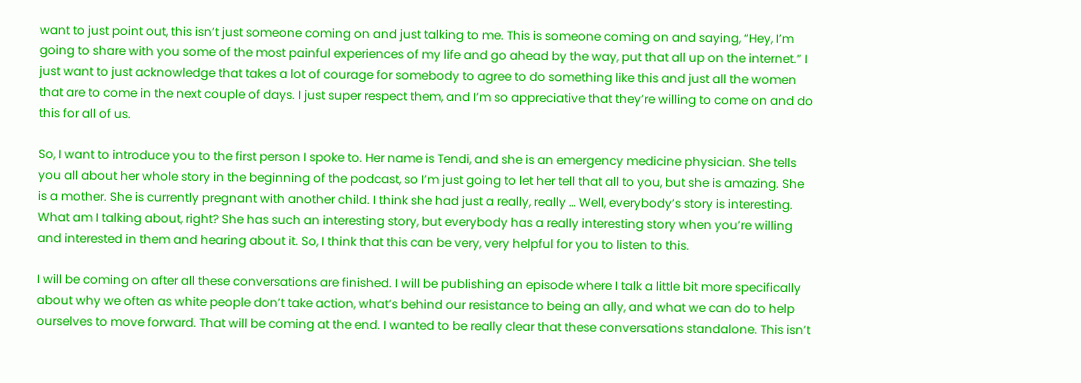want to just point out, this isn’t just someone coming on and just talking to me. This is someone coming on and saying, “Hey, I’m going to share with you some of the most painful experiences of my life and go ahead by the way, put that all up on the internet.” I just want to just acknowledge that takes a lot of courage for somebody to agree to do something like this and just all the women that are to come in the next couple of days. I just super respect them, and I’m so appreciative that they’re willing to come on and do this for all of us.

So, I want to introduce you to the first person I spoke to. Her name is Tendi, and she is an emergency medicine physician. She tells you all about her whole story in the beginning of the podcast, so I’m just going to let her tell that all to you, but she is amazing. She is a mother. She is currently pregnant with another child. I think she had just a really, really … Well, everybody’s story is interesting. What am I talking about, right? She has such an interesting story, but everybody has a really interesting story when you’re willing and interested in them and hearing about it. So, I think that this can be very, very helpful for you to listen to this.

I will be coming on after all these conversations are finished. I will be publishing an episode where I talk a little bit more specifically about why we often as white people don’t take action, what’s behind our resistance to being an ally, and what we can do to help ourselves to move forward. That will be coming at the end. I wanted to be really clear that these conversations standalone. This isn’t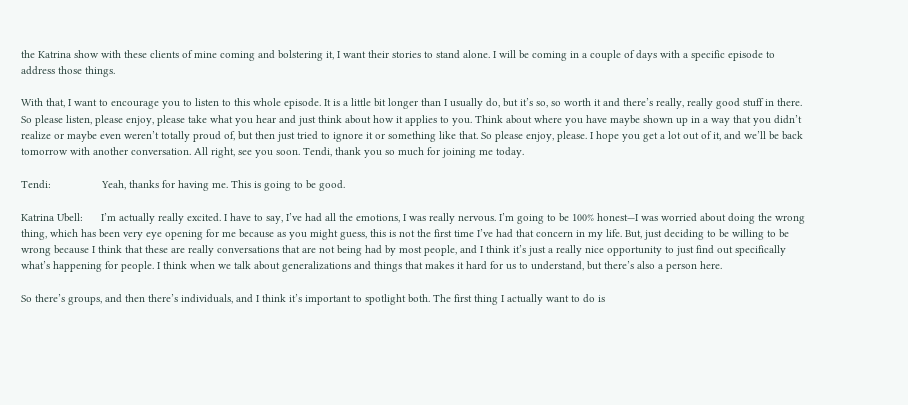the Katrina show with these clients of mine coming and bolstering it, I want their stories to stand alone. I will be coming in a couple of days with a specific episode to address those things.

With that, I want to encourage you to listen to this whole episode. It is a little bit longer than I usually do, but it’s so, so worth it and there’s really, really good stuff in there. So please listen, please enjoy, please take what you hear and just think about how it applies to you. Think about where you have maybe shown up in a way that you didn’t realize or maybe even weren’t totally proud of, but then just tried to ignore it or something like that. So please enjoy, please. I hope you get a lot out of it, and we’ll be back tomorrow with another conversation. All right, see you soon. Tendi, thank you so much for joining me today.

Tendi:                 Yeah, thanks for having me. This is going to be good.

Katrina Ubell:      I’m actually really excited. I have to say, I’ve had all the emotions, I was really nervous. I’m going to be 100% honest—I was worried about doing the wrong thing, which has been very eye opening for me because as you might guess, this is not the first time I’ve had that concern in my life. But, just deciding to be willing to be wrong because I think that these are really conversations that are not being had by most people, and I think it’s just a really nice opportunity to just find out specifically what’s happening for people. I think when we talk about generalizations and things that makes it hard for us to understand, but there’s also a person here.

So there’s groups, and then there’s individuals, and I think it’s important to spotlight both. The first thing I actually want to do is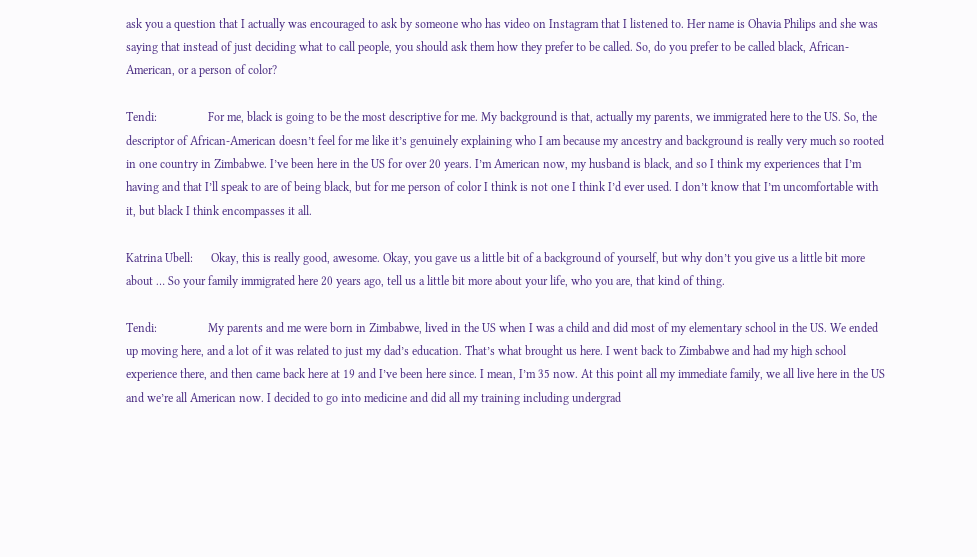ask you a question that I actually was encouraged to ask by someone who has video on Instagram that I listened to. Her name is Ohavia Philips and she was saying that instead of just deciding what to call people, you should ask them how they prefer to be called. So, do you prefer to be called black, African-American, or a person of color?

Tendi:                 For me, black is going to be the most descriptive for me. My background is that, actually my parents, we immigrated here to the US. So, the descriptor of African-American doesn’t feel for me like it’s genuinely explaining who I am because my ancestry and background is really very much so rooted in one country in Zimbabwe. I’ve been here in the US for over 20 years. I’m American now, my husband is black, and so I think my experiences that I’m having and that I’ll speak to are of being black, but for me person of color I think is not one I think I’d ever used. I don’t know that I’m uncomfortable with it, but black I think encompasses it all.

Katrina Ubell:      Okay, this is really good, awesome. Okay, you gave us a little bit of a background of yourself, but why don’t you give us a little bit more about … So your family immigrated here 20 years ago, tell us a little bit more about your life, who you are, that kind of thing.

Tendi:                 My parents and me were born in Zimbabwe, lived in the US when I was a child and did most of my elementary school in the US. We ended up moving here, and a lot of it was related to just my dad’s education. That’s what brought us here. I went back to Zimbabwe and had my high school experience there, and then came back here at 19 and I’ve been here since. I mean, I’m 35 now. At this point all my immediate family, we all live here in the US and we’re all American now. I decided to go into medicine and did all my training including undergrad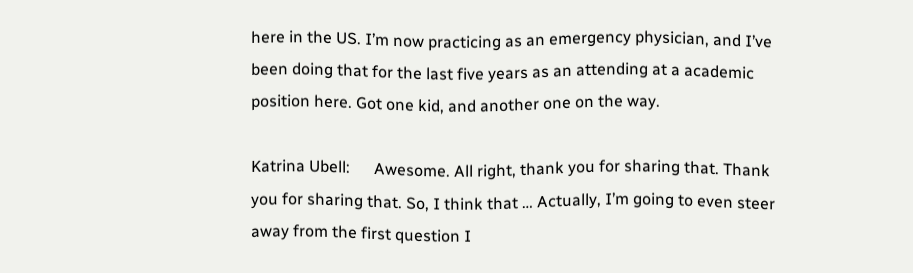here in the US. I’m now practicing as an emergency physician, and I’ve been doing that for the last five years as an attending at a academic position here. Got one kid, and another one on the way.

Katrina Ubell:      Awesome. All right, thank you for sharing that. Thank you for sharing that. So, I think that … Actually, I’m going to even steer away from the first question I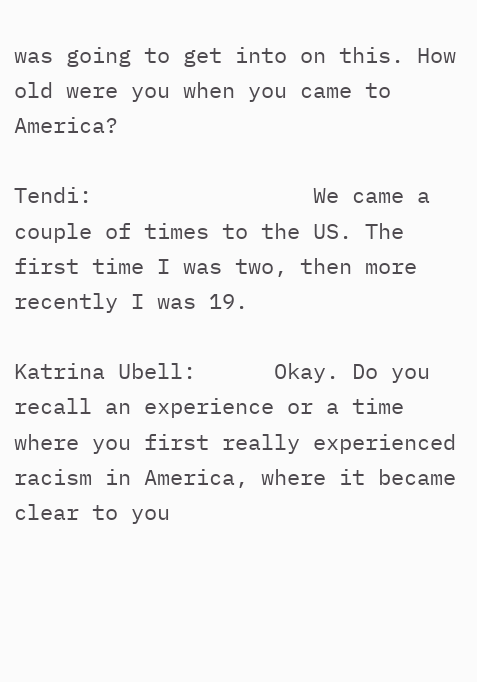was going to get into on this. How old were you when you came to America?

Tendi:                 We came a couple of times to the US. The first time I was two, then more recently I was 19.

Katrina Ubell:      Okay. Do you recall an experience or a time where you first really experienced racism in America, where it became clear to you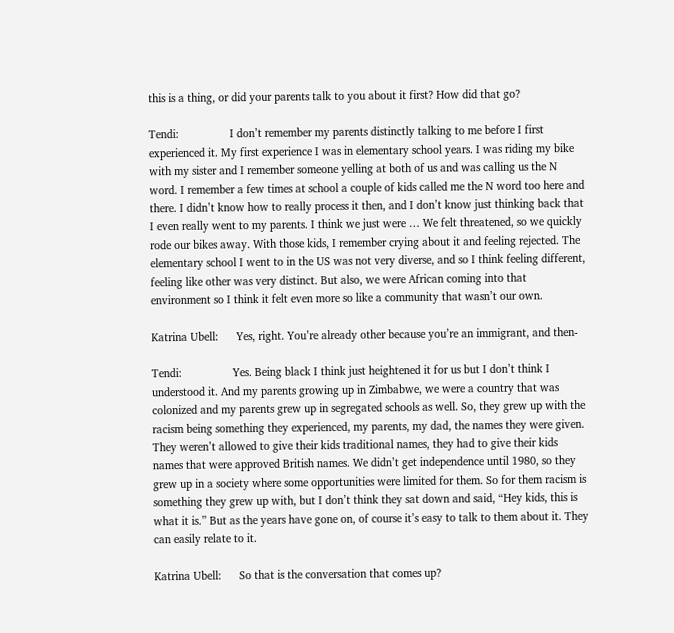this is a thing, or did your parents talk to you about it first? How did that go?

Tendi:                 I don’t remember my parents distinctly talking to me before I first experienced it. My first experience I was in elementary school years. I was riding my bike with my sister and I remember someone yelling at both of us and was calling us the N word. I remember a few times at school a couple of kids called me the N word too here and there. I didn’t know how to really process it then, and I don’t know just thinking back that I even really went to my parents. I think we just were … We felt threatened, so we quickly rode our bikes away. With those kids, I remember crying about it and feeling rejected. The elementary school I went to in the US was not very diverse, and so I think feeling different, feeling like other was very distinct. But also, we were African coming into that environment so I think it felt even more so like a community that wasn’t our own.

Katrina Ubell:      Yes, right. You’re already other because you’re an immigrant, and then-

Tendi:                 Yes. Being black I think just heightened it for us but I don’t think I understood it. And my parents growing up in Zimbabwe, we were a country that was colonized and my parents grew up in segregated schools as well. So, they grew up with the racism being something they experienced, my parents, my dad, the names they were given. They weren’t allowed to give their kids traditional names, they had to give their kids names that were approved British names. We didn’t get independence until 1980, so they grew up in a society where some opportunities were limited for them. So for them racism is something they grew up with, but I don’t think they sat down and said, “Hey kids, this is what it is.” But as the years have gone on, of course it’s easy to talk to them about it. They can easily relate to it.

Katrina Ubell:      So that is the conversation that comes up?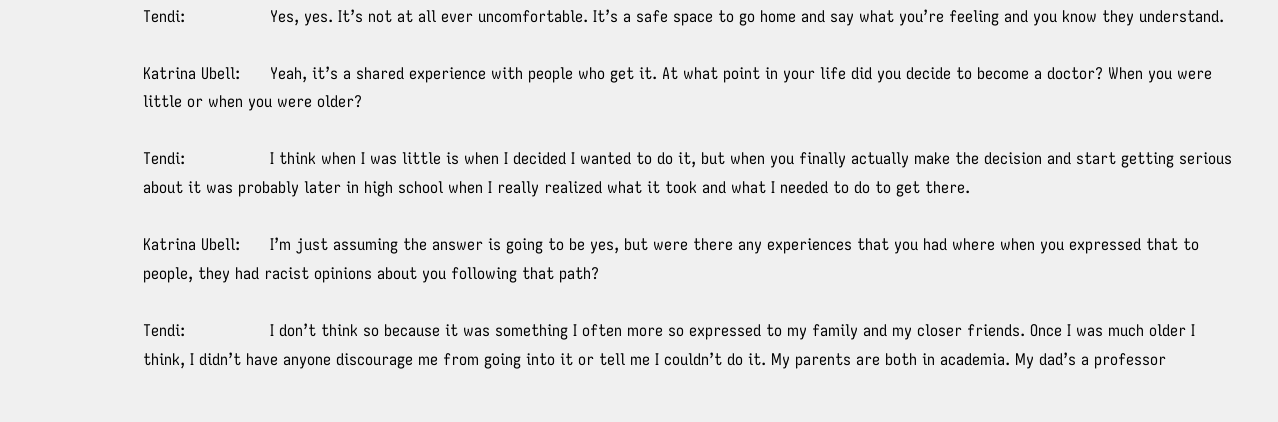Tendi:                 Yes, yes. It’s not at all ever uncomfortable. It’s a safe space to go home and say what you’re feeling and you know they understand.

Katrina Ubell:      Yeah, it’s a shared experience with people who get it. At what point in your life did you decide to become a doctor? When you were little or when you were older?

Tendi:                 I think when I was little is when I decided I wanted to do it, but when you finally actually make the decision and start getting serious about it was probably later in high school when I really realized what it took and what I needed to do to get there.

Katrina Ubell:      I’m just assuming the answer is going to be yes, but were there any experiences that you had where when you expressed that to people, they had racist opinions about you following that path?

Tendi:                 I don’t think so because it was something I often more so expressed to my family and my closer friends. Once I was much older I think, I didn’t have anyone discourage me from going into it or tell me I couldn’t do it. My parents are both in academia. My dad’s a professor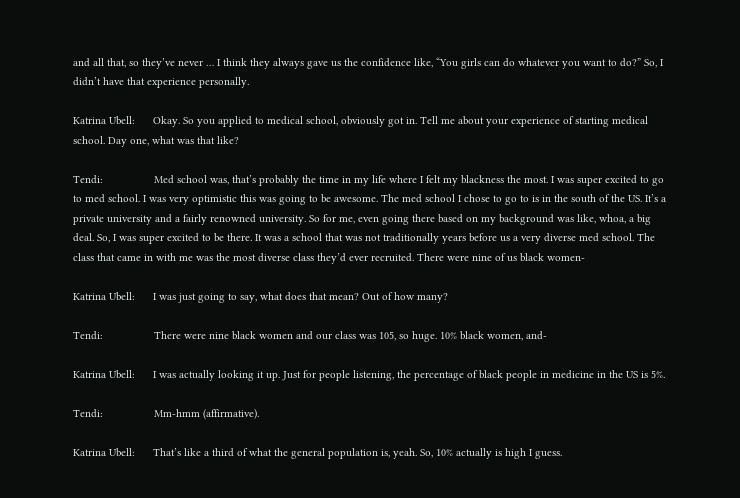and all that, so they’ve never … I think they always gave us the confidence like, “You girls can do whatever you want to do?” So, I didn’t have that experience personally.

Katrina Ubell:      Okay. So you applied to medical school, obviously got in. Tell me about your experience of starting medical school. Day one, what was that like?

Tendi:                 Med school was, that’s probably the time in my life where I felt my blackness the most. I was super excited to go to med school. I was very optimistic this was going to be awesome. The med school I chose to go to is in the south of the US. It’s a private university and a fairly renowned university. So for me, even going there based on my background was like, whoa, a big deal. So, I was super excited to be there. It was a school that was not traditionally years before us a very diverse med school. The class that came in with me was the most diverse class they’d ever recruited. There were nine of us black women-

Katrina Ubell:      I was just going to say, what does that mean? Out of how many?

Tendi:                 There were nine black women and our class was 105, so huge. 10% black women, and-

Katrina Ubell:      I was actually looking it up. Just for people listening, the percentage of black people in medicine in the US is 5%.

Tendi:                 Mm-hmm (affirmative).

Katrina Ubell:      That’s like a third of what the general population is, yeah. So, 10% actually is high I guess.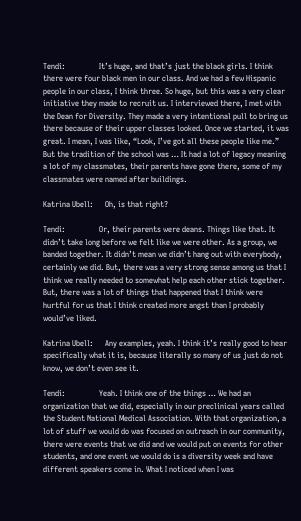Tendi:                 It’s huge, and that’s just the black girls. I think there were four black men in our class. And we had a few Hispanic people in our class, I think three. So huge, but this was a very clear initiative they made to recruit us. I interviewed there, I met with the Dean for Diversity. They made a very intentional pull to bring us there because of their upper classes looked. Once we started, it was great. I mean, I was like, “Look, I’ve got all these people like me.” But the tradition of the school was … It had a lot of legacy meaning a lot of my classmates, their parents have gone there, some of my classmates were named after buildings.

Katrina Ubell:      Oh, is that right?

Tendi:                 Or, their parents were deans. Things like that. It didn’t take long before we felt like we were other. As a group, we banded together. It didn’t mean we didn’t hang out with everybody, certainly we did. But, there was a very strong sense among us that I think we really needed to somewhat help each other stick together. But, there was a lot of things that happened that I think were hurtful for us that I think created more angst than I probably would’ve liked.

Katrina Ubell:      Any examples, yeah. I think it’s really good to hear specifically what it is, because literally so many of us just do not know, we don’t even see it.

Tendi:                 Yeah. I think one of the things … We had an organization that we did, especially in our preclinical years called the Student National Medical Association. With that organization, a lot of stuff we would do was focused on outreach in our community, there were events that we did and we would put on events for other students, and one event we would do is a diversity week and have different speakers come in. What I noticed when I was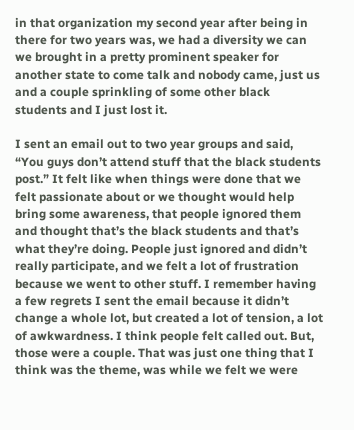in that organization my second year after being in there for two years was, we had a diversity we can we brought in a pretty prominent speaker for another state to come talk and nobody came, just us and a couple sprinkling of some other black students and I just lost it.

I sent an email out to two year groups and said, “You guys don’t attend stuff that the black students post.” It felt like when things were done that we felt passionate about or we thought would help bring some awareness, that people ignored them and thought that’s the black students and that’s what they’re doing. People just ignored and didn’t really participate, and we felt a lot of frustration because we went to other stuff. I remember having a few regrets I sent the email because it didn’t change a whole lot, but created a lot of tension, a lot of awkwardness. I think people felt called out. But, those were a couple. That was just one thing that I think was the theme, was while we felt we were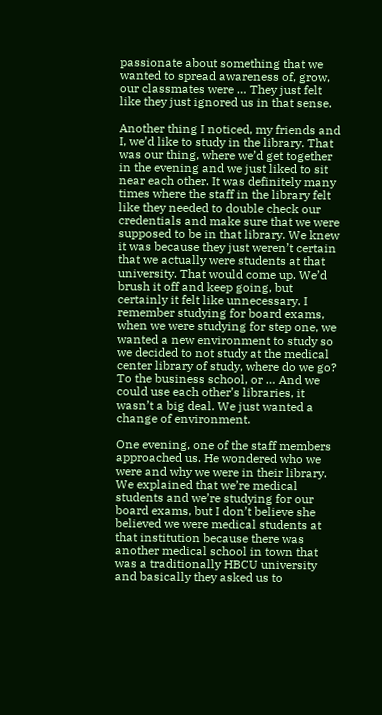passionate about something that we wanted to spread awareness of, grow, our classmates were … They just felt like they just ignored us in that sense.

Another thing I noticed, my friends and I, we’d like to study in the library. That was our thing, where we’d get together in the evening and we just liked to sit near each other. It was definitely many times where the staff in the library felt like they needed to double check our credentials and make sure that we were supposed to be in that library. We knew it was because they just weren’t certain that we actually were students at that university. That would come up. We’d brush it off and keep going, but certainly it felt like unnecessary. I remember studying for board exams, when we were studying for step one, we wanted a new environment to study so we decided to not study at the medical center library of study, where do we go? To the business school, or … And we could use each other’s libraries, it wasn’t a big deal. We just wanted a change of environment.

One evening, one of the staff members approached us. He wondered who we were and why we were in their library. We explained that we’re medical students and we’re studying for our board exams, but I don’t believe she believed we were medical students at that institution because there was another medical school in town that was a traditionally HBCU university and basically they asked us to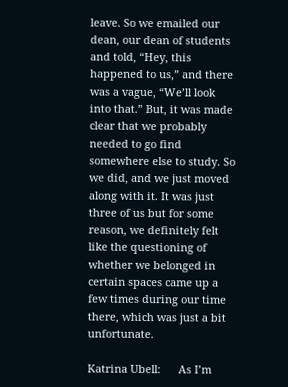leave. So we emailed our dean, our dean of students and told, “Hey, this happened to us,” and there was a vague, “We’ll look into that.” But, it was made clear that we probably needed to go find somewhere else to study. So we did, and we just moved along with it. It was just three of us but for some reason, we definitely felt like the questioning of whether we belonged in certain spaces came up a few times during our time there, which was just a bit unfortunate.

Katrina Ubell:      As I’m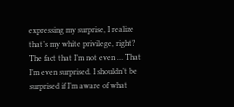expressing my surprise, I realize that’s my white privilege, right? The fact that I’m not even … That I’m even surprised. I shouldn’t be surprised if I’m aware of what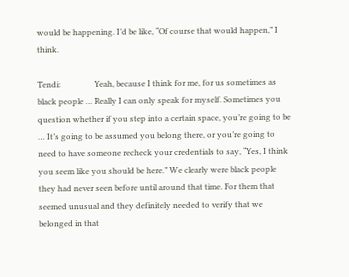would be happening. I’d be like, “Of course that would happen,” I think.

Tendi:                 Yeah, because I think for me, for us sometimes as black people … Really I can only speak for myself. Sometimes you question whether if you step into a certain space, you’re going to be … It’s going to be assumed you belong there, or you’re going to need to have someone recheck your credentials to say, “Yes, I think you seem like you should be here.” We clearly were black people they had never seen before until around that time. For them that seemed unusual and they definitely needed to verify that we belonged in that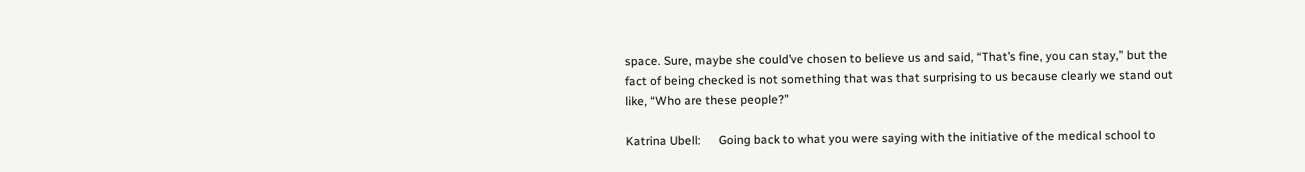space. Sure, maybe she could’ve chosen to believe us and said, “That’s fine, you can stay,” but the fact of being checked is not something that was that surprising to us because clearly we stand out like, “Who are these people?”

Katrina Ubell:      Going back to what you were saying with the initiative of the medical school to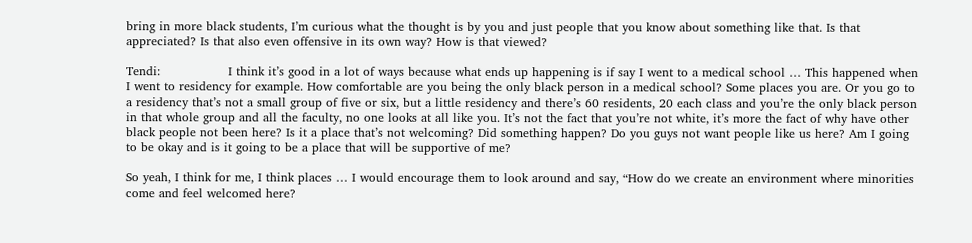bring in more black students, I’m curious what the thought is by you and just people that you know about something like that. Is that appreciated? Is that also even offensive in its own way? How is that viewed?

Tendi:                 I think it’s good in a lot of ways because what ends up happening is if say I went to a medical school … This happened when I went to residency for example. How comfortable are you being the only black person in a medical school? Some places you are. Or you go to a residency that’s not a small group of five or six, but a little residency and there’s 60 residents, 20 each class and you’re the only black person in that whole group and all the faculty, no one looks at all like you. It’s not the fact that you’re not white, it’s more the fact of why have other black people not been here? Is it a place that’s not welcoming? Did something happen? Do you guys not want people like us here? Am I going to be okay and is it going to be a place that will be supportive of me?

So yeah, I think for me, I think places … I would encourage them to look around and say, “How do we create an environment where minorities come and feel welcomed here?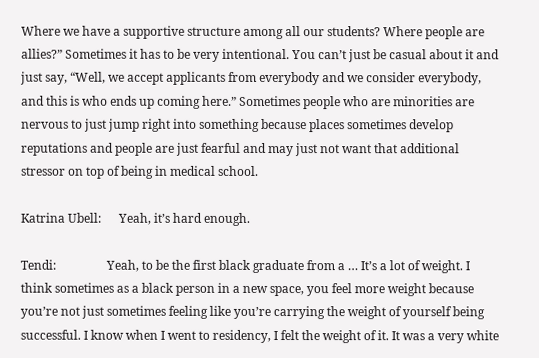Where we have a supportive structure among all our students? Where people are allies?” Sometimes it has to be very intentional. You can’t just be casual about it and just say, “Well, we accept applicants from everybody and we consider everybody, and this is who ends up coming here.” Sometimes people who are minorities are nervous to just jump right into something because places sometimes develop reputations and people are just fearful and may just not want that additional stressor on top of being in medical school.

Katrina Ubell:      Yeah, it’s hard enough.

Tendi:                 Yeah, to be the first black graduate from a … It’s a lot of weight. I think sometimes as a black person in a new space, you feel more weight because you’re not just sometimes feeling like you’re carrying the weight of yourself being successful. I know when I went to residency, I felt the weight of it. It was a very white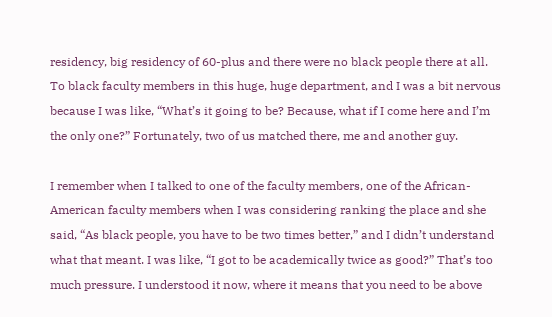residency, big residency of 60-plus and there were no black people there at all. To black faculty members in this huge, huge department, and I was a bit nervous because I was like, “What’s it going to be? Because, what if I come here and I’m the only one?” Fortunately, two of us matched there, me and another guy.

I remember when I talked to one of the faculty members, one of the African-American faculty members when I was considering ranking the place and she said, “As black people, you have to be two times better,” and I didn’t understand what that meant. I was like, “I got to be academically twice as good?” That’s too much pressure. I understood it now, where it means that you need to be above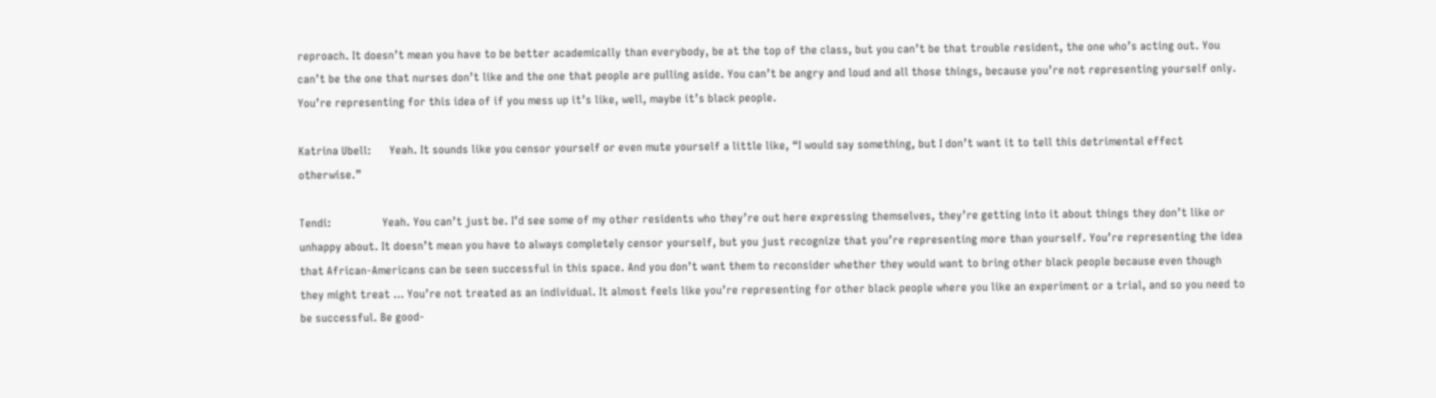reproach. It doesn’t mean you have to be better academically than everybody, be at the top of the class, but you can’t be that trouble resident, the one who’s acting out. You can’t be the one that nurses don’t like and the one that people are pulling aside. You can’t be angry and loud and all those things, because you’re not representing yourself only. You’re representing for this idea of if you mess up it’s like, well, maybe it’s black people.

Katrina Ubell:      Yeah. It sounds like you censor yourself or even mute yourself a little like, “I would say something, but I don’t want it to tell this detrimental effect otherwise.”

Tendi:                 Yeah. You can’t just be. I’d see some of my other residents who they’re out here expressing themselves, they’re getting into it about things they don’t like or unhappy about. It doesn’t mean you have to always completely censor yourself, but you just recognize that you’re representing more than yourself. You’re representing the idea that African-Americans can be seen successful in this space. And you don’t want them to reconsider whether they would want to bring other black people because even though they might treat … You’re not treated as an individual. It almost feels like you’re representing for other black people where you like an experiment or a trial, and so you need to be successful. Be good-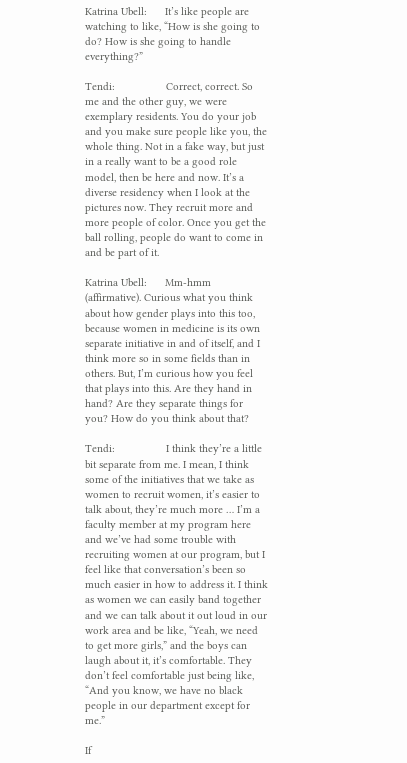Katrina Ubell:      It’s like people are watching to like, “How is she going to do? How is she going to handle everything?”

Tendi:                 Correct, correct. So me and the other guy, we were exemplary residents. You do your job and you make sure people like you, the whole thing. Not in a fake way, but just in a really want to be a good role model, then be here and now. It’s a diverse residency when I look at the pictures now. They recruit more and more people of color. Once you get the ball rolling, people do want to come in and be part of it.

Katrina Ubell:      Mm-hmm (affirmative). Curious what you think about how gender plays into this too, because women in medicine is its own separate initiative in and of itself, and I think more so in some fields than in others. But, I’m curious how you feel that plays into this. Are they hand in hand? Are they separate things for you? How do you think about that?

Tendi:                 I think they’re a little bit separate from me. I mean, I think some of the initiatives that we take as women to recruit women, it’s easier to talk about, they’re much more … I’m a faculty member at my program here and we’ve had some trouble with recruiting women at our program, but I feel like that conversation’s been so much easier in how to address it. I think as women we can easily band together and we can talk about it out loud in our work area and be like, “Yeah, we need to get more girls,” and the boys can laugh about it, it’s comfortable. They don’t feel comfortable just being like, “And you know, we have no black people in our department except for me.”

If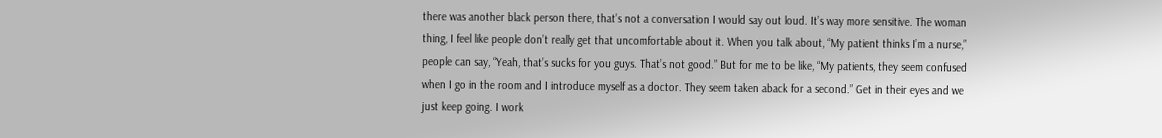there was another black person there, that’s not a conversation I would say out loud. It’s way more sensitive. The woman thing, I feel like people don’t really get that uncomfortable about it. When you talk about, “My patient thinks I’m a nurse,” people can say, “Yeah, that’s sucks for you guys. That’s not good.” But for me to be like, “My patients, they seem confused when I go in the room and I introduce myself as a doctor. They seem taken aback for a second.” Get in their eyes and we just keep going. I work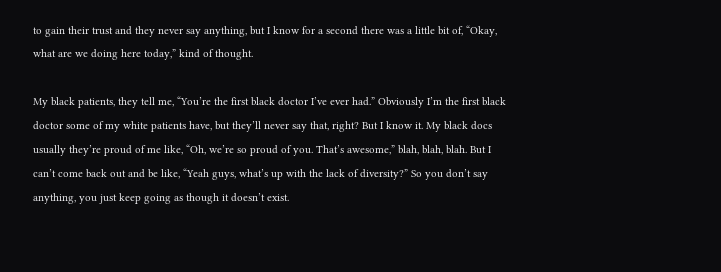to gain their trust and they never say anything, but I know for a second there was a little bit of, “Okay, what are we doing here today,” kind of thought.

My black patients, they tell me, “You’re the first black doctor I’ve ever had.” Obviously I’m the first black doctor some of my white patients have, but they’ll never say that, right? But I know it. My black docs usually they’re proud of me like, “Oh, we’re so proud of you. That’s awesome,” blah, blah, blah. But I can’t come back out and be like, “Yeah guys, what’s up with the lack of diversity?” So you don’t say anything, you just keep going as though it doesn’t exist.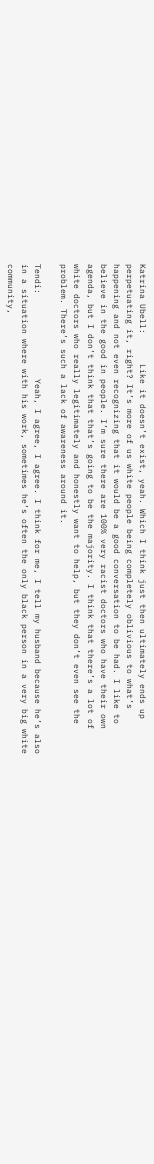Katrina Ubell:      Like it doesn’t exist, yeah. Which I think just then ultimately ends up perpetuating it, right? It’s more of us white people being completely oblivious to what’s happening and not even recognizing that it would be a good conversation to be had. I like to believe in the good in people. I’m sure there are 100% very racist doctors who have their own agenda, but I don’t think that that’s going to be the majority. I think that there’s a lot of white doctors who really legitimately and honestly want to help, but they don’t even see the problem. There’s such a lack of awareness around it.

Tendi:                 Yeah, I agree, I agree. I think for me, I tell my husband because he’s also in a situation where with his work, sometimes he’s often the only black person in a very big white community,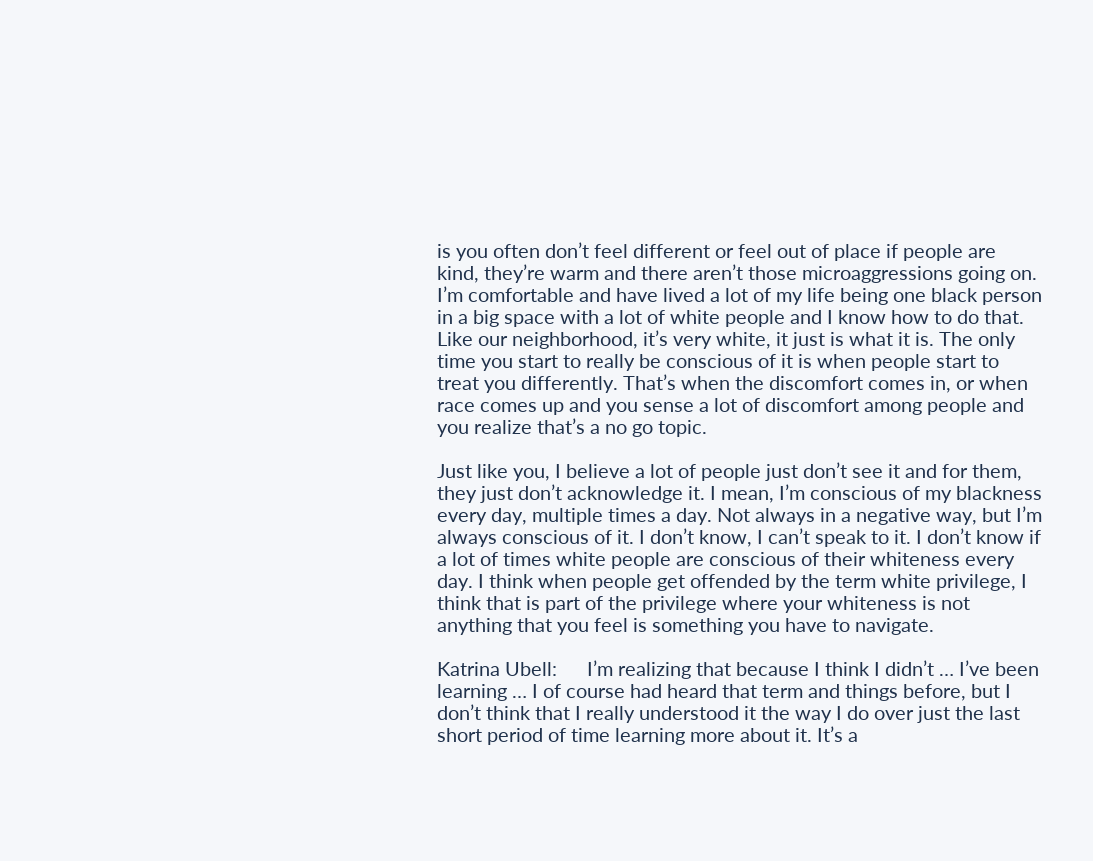is you often don’t feel different or feel out of place if people are kind, they’re warm and there aren’t those microaggressions going on. I’m comfortable and have lived a lot of my life being one black person in a big space with a lot of white people and I know how to do that. Like our neighborhood, it’s very white, it just is what it is. The only time you start to really be conscious of it is when people start to treat you differently. That’s when the discomfort comes in, or when race comes up and you sense a lot of discomfort among people and you realize that’s a no go topic.

Just like you, I believe a lot of people just don’t see it and for them, they just don’t acknowledge it. I mean, I’m conscious of my blackness every day, multiple times a day. Not always in a negative way, but I’m always conscious of it. I don’t know, I can’t speak to it. I don’t know if a lot of times white people are conscious of their whiteness every day. I think when people get offended by the term white privilege, I think that is part of the privilege where your whiteness is not anything that you feel is something you have to navigate.

Katrina Ubell:      I’m realizing that because I think I didn’t … I’ve been learning … I of course had heard that term and things before, but I don’t think that I really understood it the way I do over just the last short period of time learning more about it. It’s a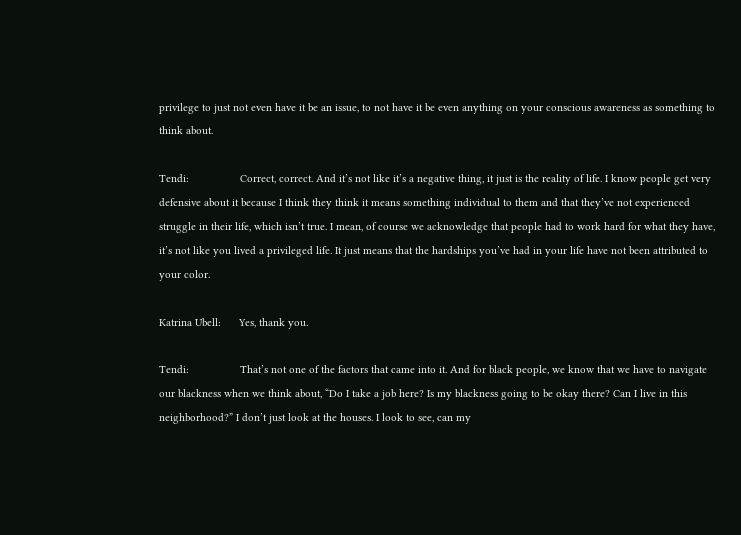privilege to just not even have it be an issue, to not have it be even anything on your conscious awareness as something to think about.

Tendi:                 Correct, correct. And it’s not like it’s a negative thing, it just is the reality of life. I know people get very defensive about it because I think they think it means something individual to them and that they’ve not experienced struggle in their life, which isn’t true. I mean, of course we acknowledge that people had to work hard for what they have, it’s not like you lived a privileged life. It just means that the hardships you’ve had in your life have not been attributed to your color.

Katrina Ubell:      Yes, thank you.

Tendi:                 That’s not one of the factors that came into it. And for black people, we know that we have to navigate our blackness when we think about, “Do I take a job here? Is my blackness going to be okay there? Can I live in this neighborhood?” I don’t just look at the houses. I look to see, can my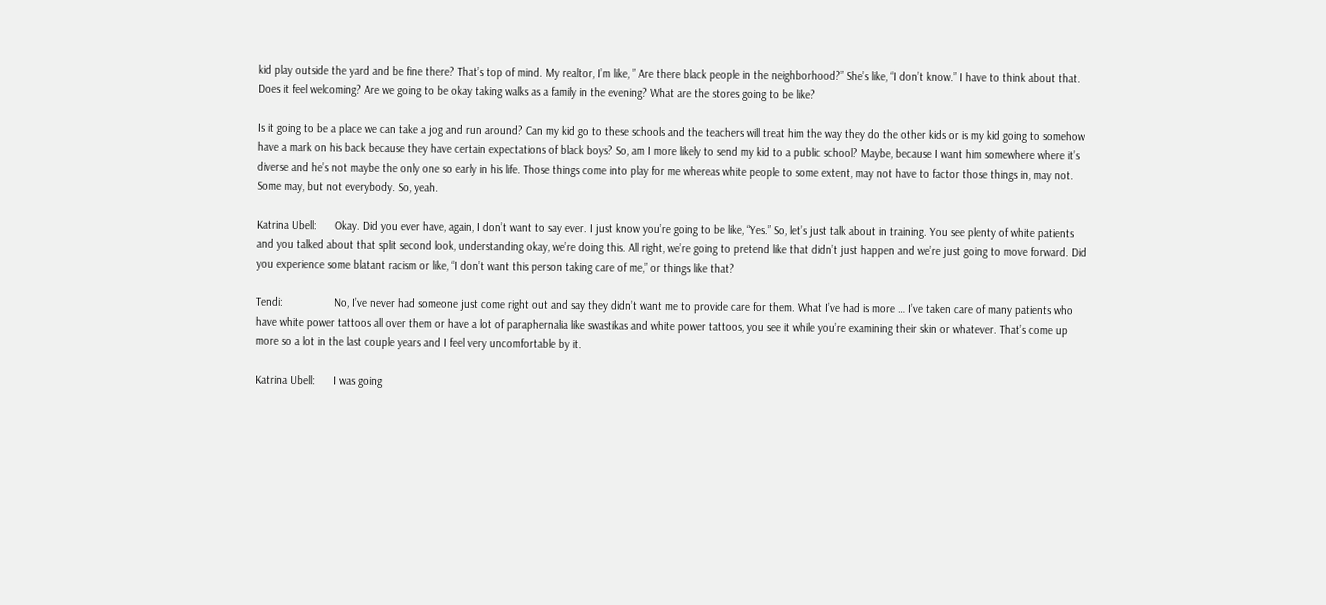kid play outside the yard and be fine there? That’s top of mind. My realtor, I’m like, ” Are there black people in the neighborhood?” She’s like, “I don’t know.” I have to think about that. Does it feel welcoming? Are we going to be okay taking walks as a family in the evening? What are the stores going to be like?

Is it going to be a place we can take a jog and run around? Can my kid go to these schools and the teachers will treat him the way they do the other kids or is my kid going to somehow have a mark on his back because they have certain expectations of black boys? So, am I more likely to send my kid to a public school? Maybe, because I want him somewhere where it’s diverse and he’s not maybe the only one so early in his life. Those things come into play for me whereas white people to some extent, may not have to factor those things in, may not. Some may, but not everybody. So, yeah.

Katrina Ubell:      Okay. Did you ever have, again, I don’t want to say ever. I just know you’re going to be like, “Yes.” So, let’s just talk about in training. You see plenty of white patients and you talked about that split second look, understanding okay, we’re doing this. All right, we’re going to pretend like that didn’t just happen and we’re just going to move forward. Did you experience some blatant racism or like, “I don’t want this person taking care of me,” or things like that?

Tendi:                 No, I’ve never had someone just come right out and say they didn’t want me to provide care for them. What I’ve had is more … I’ve taken care of many patients who have white power tattoos all over them or have a lot of paraphernalia like swastikas and white power tattoos, you see it while you’re examining their skin or whatever. That’s come up more so a lot in the last couple years and I feel very uncomfortable by it.

Katrina Ubell:      I was going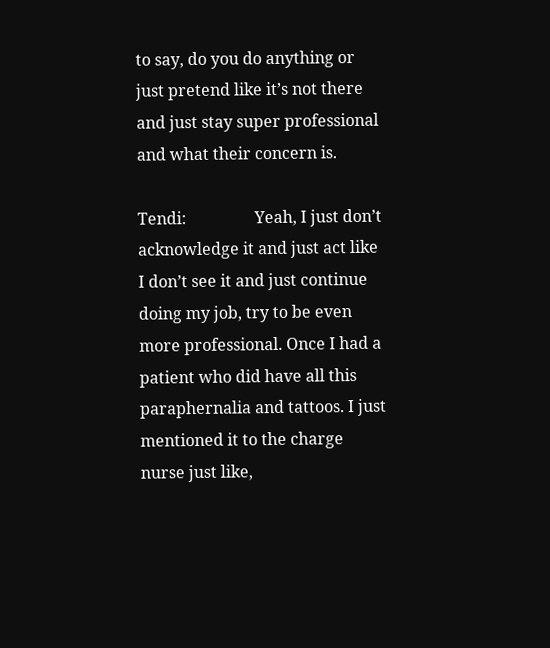to say, do you do anything or just pretend like it’s not there and just stay super professional and what their concern is.

Tendi:                 Yeah, I just don’t acknowledge it and just act like I don’t see it and just continue doing my job, try to be even more professional. Once I had a patient who did have all this paraphernalia and tattoos. I just mentioned it to the charge nurse just like,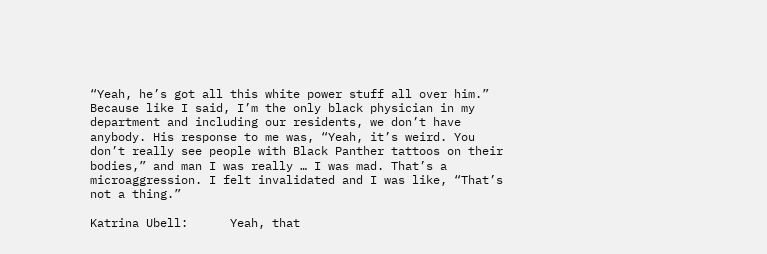“Yeah, he’s got all this white power stuff all over him.” Because like I said, I’m the only black physician in my department and including our residents, we don’t have anybody. His response to me was, “Yeah, it’s weird. You don’t really see people with Black Panther tattoos on their bodies,” and man I was really … I was mad. That’s a microaggression. I felt invalidated and I was like, “That’s not a thing.”

Katrina Ubell:      Yeah, that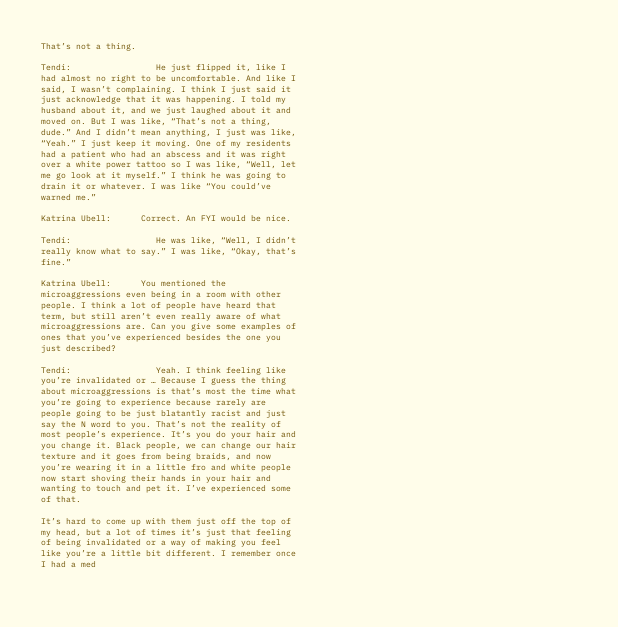That’s not a thing.

Tendi:                 He just flipped it, like I had almost no right to be uncomfortable. And like I said, I wasn’t complaining. I think I just said it just acknowledge that it was happening. I told my husband about it, and we just laughed about it and moved on. But I was like, “That’s not a thing, dude.” And I didn’t mean anything, I just was like, “Yeah.” I just keep it moving. One of my residents had a patient who had an abscess and it was right over a white power tattoo so I was like, “Well, let me go look at it myself.” I think he was going to drain it or whatever. I was like “You could’ve warned me.”

Katrina Ubell:      Correct. An FYI would be nice.

Tendi:                 He was like, “Well, I didn’t really know what to say.” I was like, “Okay, that’s fine.”

Katrina Ubell:      You mentioned the microaggressions even being in a room with other people. I think a lot of people have heard that term, but still aren’t even really aware of what microaggressions are. Can you give some examples of ones that you’ve experienced besides the one you just described?

Tendi:                 Yeah. I think feeling like you’re invalidated or … Because I guess the thing about microaggressions is that’s most the time what you’re going to experience because rarely are people going to be just blatantly racist and just say the N word to you. That’s not the reality of most people’s experience. It’s you do your hair and you change it. Black people, we can change our hair texture and it goes from being braids, and now you’re wearing it in a little fro and white people now start shoving their hands in your hair and wanting to touch and pet it. I’ve experienced some of that.

It’s hard to come up with them just off the top of my head, but a lot of times it’s just that feeling of being invalidated or a way of making you feel like you’re a little bit different. I remember once I had a med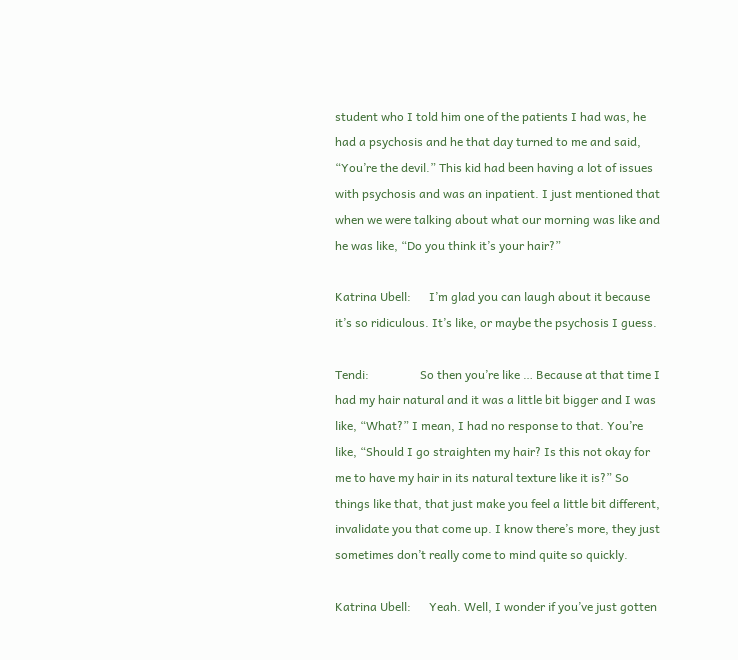student who I told him one of the patients I had was, he had a psychosis and he that day turned to me and said, “You’re the devil.” This kid had been having a lot of issues with psychosis and was an inpatient. I just mentioned that when we were talking about what our morning was like and he was like, “Do you think it’s your hair?”

Katrina Ubell:      I’m glad you can laugh about it because it’s so ridiculous. It’s like, or maybe the psychosis I guess.

Tendi:                 So then you’re like … Because at that time I had my hair natural and it was a little bit bigger and I was like, “What?” I mean, I had no response to that. You’re like, “Should I go straighten my hair? Is this not okay for me to have my hair in its natural texture like it is?” So things like that, that just make you feel a little bit different, invalidate you that come up. I know there’s more, they just sometimes don’t really come to mind quite so quickly.

Katrina Ubell:      Yeah. Well, I wonder if you’ve just gotten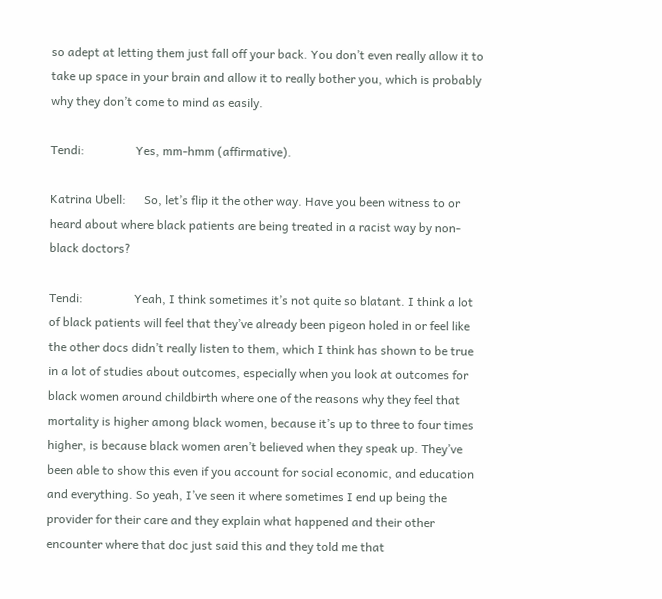so adept at letting them just fall off your back. You don’t even really allow it to take up space in your brain and allow it to really bother you, which is probably why they don’t come to mind as easily.

Tendi:                 Yes, mm-hmm (affirmative).

Katrina Ubell:      So, let’s flip it the other way. Have you been witness to or heard about where black patients are being treated in a racist way by non-black doctors?

Tendi:                 Yeah, I think sometimes it’s not quite so blatant. I think a lot of black patients will feel that they’ve already been pigeon holed in or feel like the other docs didn’t really listen to them, which I think has shown to be true in a lot of studies about outcomes, especially when you look at outcomes for black women around childbirth where one of the reasons why they feel that mortality is higher among black women, because it’s up to three to four times higher, is because black women aren’t believed when they speak up. They’ve been able to show this even if you account for social economic, and education and everything. So yeah, I’ve seen it where sometimes I end up being the provider for their care and they explain what happened and their other encounter where that doc just said this and they told me that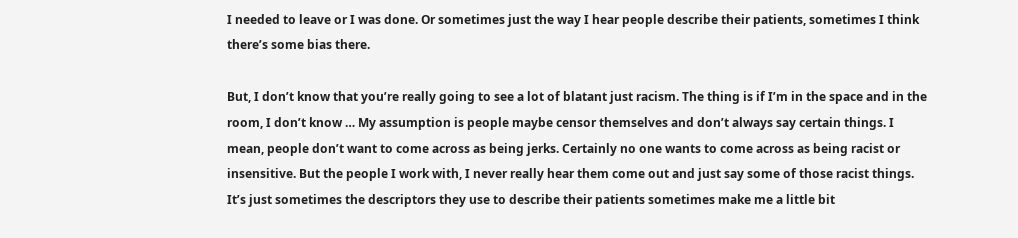I needed to leave or I was done. Or sometimes just the way I hear people describe their patients, sometimes I think there’s some bias there.

But, I don’t know that you’re really going to see a lot of blatant just racism. The thing is if I’m in the space and in the room, I don’t know … My assumption is people maybe censor themselves and don’t always say certain things. I mean, people don’t want to come across as being jerks. Certainly no one wants to come across as being racist or insensitive. But the people I work with, I never really hear them come out and just say some of those racist things. It’s just sometimes the descriptors they use to describe their patients sometimes make me a little bit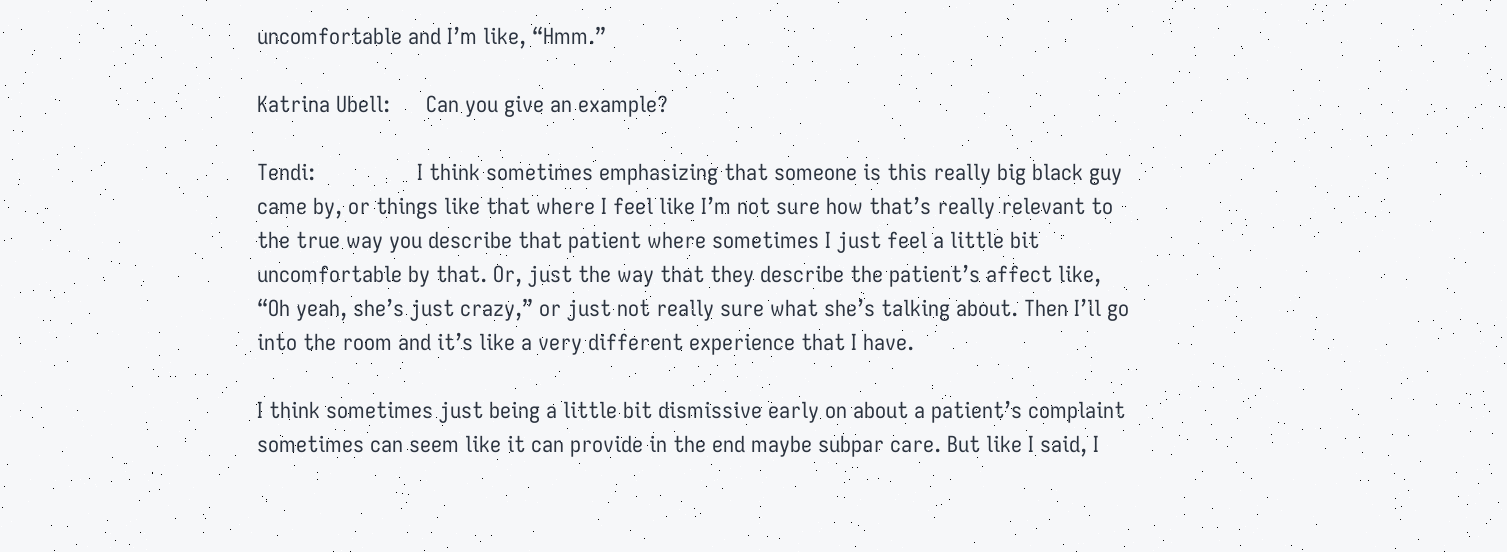uncomfortable and I’m like, “Hmm.”

Katrina Ubell:      Can you give an example?

Tendi:                 I think sometimes emphasizing that someone is this really big black guy came by, or things like that where I feel like I’m not sure how that’s really relevant to the true way you describe that patient where sometimes I just feel a little bit uncomfortable by that. Or, just the way that they describe the patient’s affect like, “Oh yeah, she’s just crazy,” or just not really sure what she’s talking about. Then I’ll go into the room and it’s like a very different experience that I have.

I think sometimes just being a little bit dismissive early on about a patient’s complaint sometimes can seem like it can provide in the end maybe subpar care. But like I said, I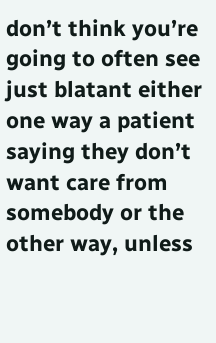don’t think you’re going to often see just blatant either one way a patient saying they don’t want care from somebody or the other way, unless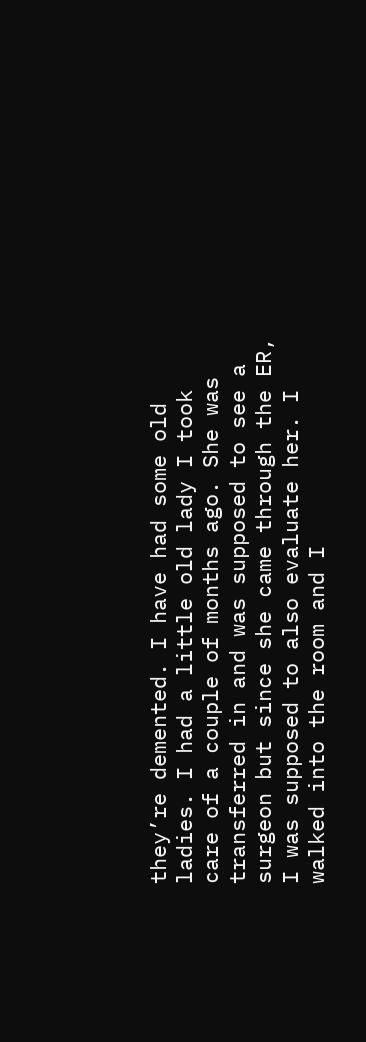they’re demented. I have had some old ladies. I had a little old lady I took care of a couple of months ago. She was transferred in and was supposed to see a surgeon but since she came through the ER, I was supposed to also evaluate her. I walked into the room and I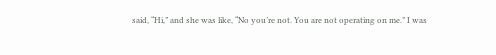said, “Hi,” and she was like, “No you’re not. You are not operating on me.” I was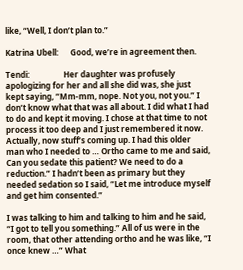like, “Well, I don’t plan to.”

Katrina Ubell:      Good, we’re in agreement then.

Tendi:                 Her daughter was profusely apologizing for her and all she did was, she just kept saying, “Mm-mm, nope. Not you, not you.” I don’t know what that was all about. I did what I had to do and kept it moving. I chose at that time to not process it too deep and I just remembered it now. Actually, now stuff’s coming up. I had this older man who I needed to … Ortho came to me and said, Can you sedate this patient? We need to do a reduction.” I hadn’t been as primary but they needed sedation so I said, “Let me introduce myself and get him consented.”

I was talking to him and talking to him and he said, “I got to tell you something.” All of us were in the room, that other attending ortho and he was like, “I once knew …” What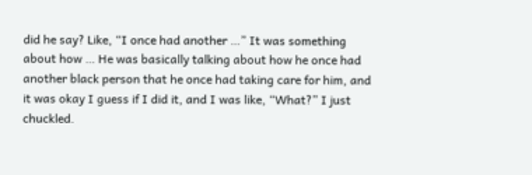did he say? Like, “I once had another …” It was something about how … He was basically talking about how he once had another black person that he once had taking care for him, and it was okay I guess if I did it, and I was like, “What?” I just chuckled.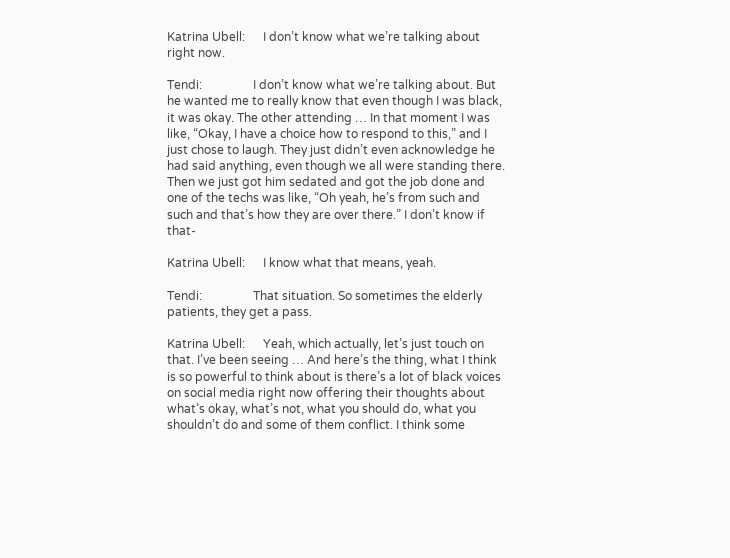Katrina Ubell:      I don’t know what we’re talking about right now.

Tendi:                 I don’t know what we’re talking about. But he wanted me to really know that even though I was black, it was okay. The other attending … In that moment I was like, “Okay, I have a choice how to respond to this,” and I just chose to laugh. They just didn’t even acknowledge he had said anything, even though we all were standing there. Then we just got him sedated and got the job done and one of the techs was like, “Oh yeah, he’s from such and such and that’s how they are over there.” I don’t know if that-

Katrina Ubell:      I know what that means, yeah.

Tendi:                 That situation. So sometimes the elderly patients, they get a pass.

Katrina Ubell:      Yeah, which actually, let’s just touch on that. I’ve been seeing … And here’s the thing, what I think is so powerful to think about is there’s a lot of black voices on social media right now offering their thoughts about what’s okay, what’s not, what you should do, what you shouldn’t do and some of them conflict. I think some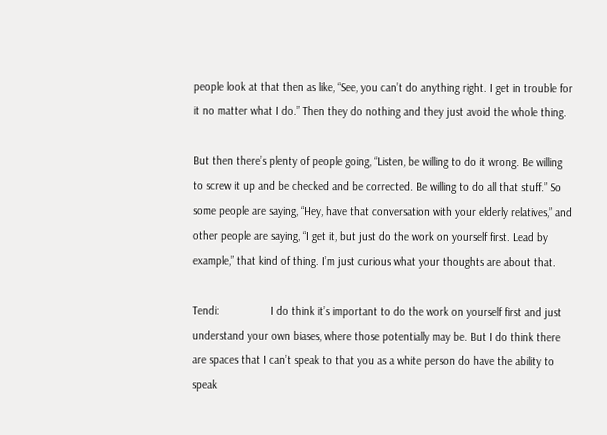people look at that then as like, “See, you can’t do anything right. I get in trouble for it no matter what I do.” Then they do nothing and they just avoid the whole thing.

But then there’s plenty of people going, “Listen, be willing to do it wrong. Be willing to screw it up and be checked and be corrected. Be willing to do all that stuff.” So some people are saying, “Hey, have that conversation with your elderly relatives,” and other people are saying, “I get it, but just do the work on yourself first. Lead by example,” that kind of thing. I’m just curious what your thoughts are about that.

Tendi:                 I do think it’s important to do the work on yourself first and just understand your own biases, where those potentially may be. But I do think there are spaces that I can’t speak to that you as a white person do have the ability to speak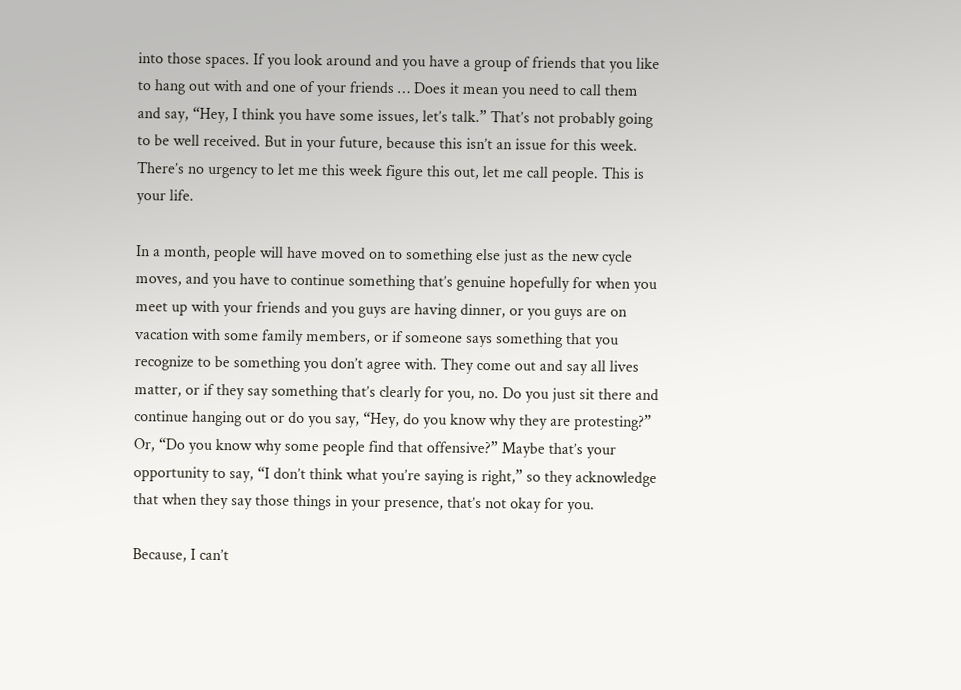into those spaces. If you look around and you have a group of friends that you like to hang out with and one of your friends … Does it mean you need to call them and say, “Hey, I think you have some issues, let’s talk.” That’s not probably going to be well received. But in your future, because this isn’t an issue for this week. There’s no urgency to let me this week figure this out, let me call people. This is your life.

In a month, people will have moved on to something else just as the new cycle moves, and you have to continue something that’s genuine hopefully for when you meet up with your friends and you guys are having dinner, or you guys are on vacation with some family members, or if someone says something that you recognize to be something you don’t agree with. They come out and say all lives matter, or if they say something that’s clearly for you, no. Do you just sit there and continue hanging out or do you say, “Hey, do you know why they are protesting?” Or, “Do you know why some people find that offensive?” Maybe that’s your opportunity to say, “I don’t think what you’re saying is right,” so they acknowledge that when they say those things in your presence, that’s not okay for you.

Because, I can’t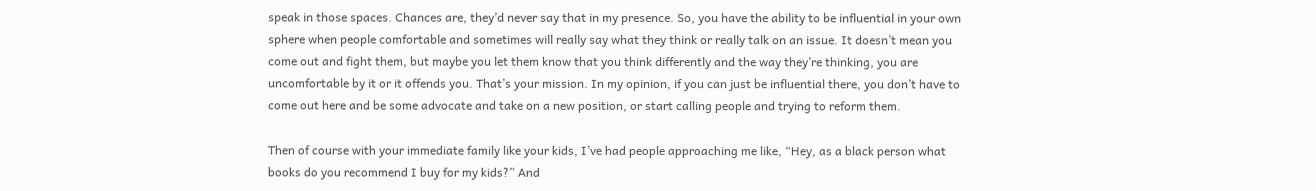speak in those spaces. Chances are, they’d never say that in my presence. So, you have the ability to be influential in your own sphere when people comfortable and sometimes will really say what they think or really talk on an issue. It doesn’t mean you come out and fight them, but maybe you let them know that you think differently and the way they’re thinking, you are uncomfortable by it or it offends you. That’s your mission. In my opinion, if you can just be influential there, you don’t have to come out here and be some advocate and take on a new position, or start calling people and trying to reform them.

Then of course with your immediate family like your kids, I’ve had people approaching me like, “Hey, as a black person what books do you recommend I buy for my kids?” And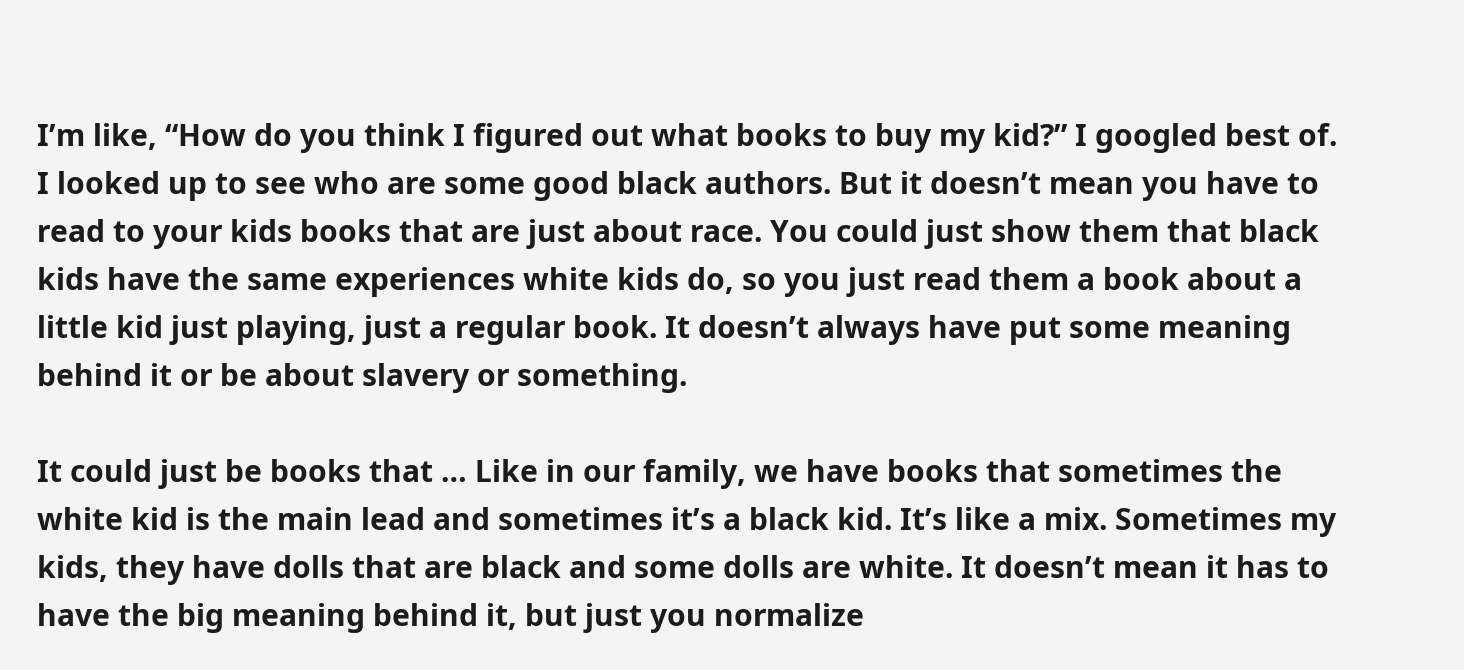I’m like, “How do you think I figured out what books to buy my kid?” I googled best of. I looked up to see who are some good black authors. But it doesn’t mean you have to read to your kids books that are just about race. You could just show them that black kids have the same experiences white kids do, so you just read them a book about a little kid just playing, just a regular book. It doesn’t always have put some meaning behind it or be about slavery or something.

It could just be books that … Like in our family, we have books that sometimes the white kid is the main lead and sometimes it’s a black kid. It’s like a mix. Sometimes my kids, they have dolls that are black and some dolls are white. It doesn’t mean it has to have the big meaning behind it, but just you normalize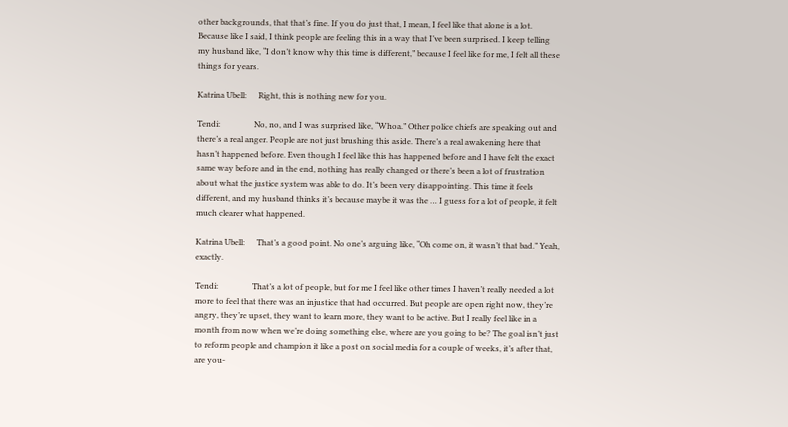other backgrounds, that that’s fine. If you do just that, I mean, I feel like that alone is a lot. Because like I said, I think people are feeling this in a way that I’ve been surprised. I keep telling my husband like, “I don’t know why this time is different,” because I feel like for me, I felt all these things for years.

Katrina Ubell:      Right, this is nothing new for you.

Tendi:                 No, no, and I was surprised like, “Whoa.” Other police chiefs are speaking out and there’s a real anger. People are not just brushing this aside. There’s a real awakening here that hasn’t happened before. Even though I feel like this has happened before and I have felt the exact same way before and in the end, nothing has really changed or there’s been a lot of frustration about what the justice system was able to do. It’s been very disappointing. This time it feels different, and my husband thinks it’s because maybe it was the … I guess for a lot of people, it felt much clearer what happened.

Katrina Ubell:      That’s a good point. No one’s arguing like, “Oh come on, it wasn’t that bad.” Yeah, exactly.

Tendi:                 That’s a lot of people, but for me I feel like other times I haven’t really needed a lot more to feel that there was an injustice that had occurred. But people are open right now, they’re angry, they’re upset, they want to learn more, they want to be active. But I really feel like in a month from now when we’re doing something else, where are you going to be? The goal isn’t just to reform people and champion it like a post on social media for a couple of weeks, it’s after that, are you-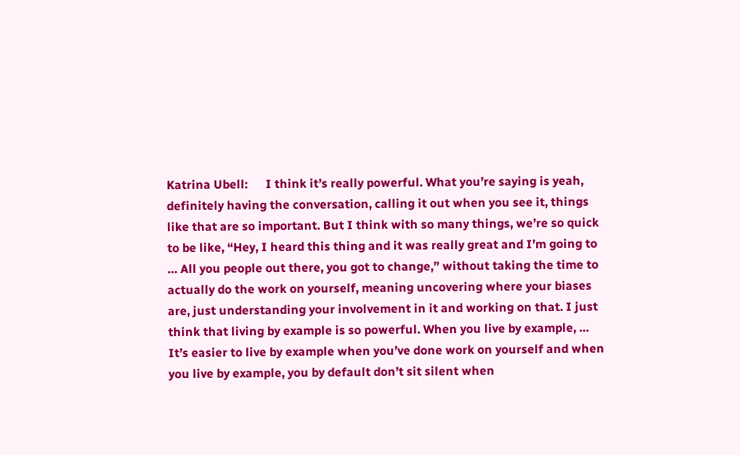Katrina Ubell:      I think it’s really powerful. What you’re saying is yeah, definitely having the conversation, calling it out when you see it, things like that are so important. But I think with so many things, we’re so quick to be like, “Hey, I heard this thing and it was really great and I’m going to … All you people out there, you got to change,” without taking the time to actually do the work on yourself, meaning uncovering where your biases are, just understanding your involvement in it and working on that. I just think that living by example is so powerful. When you live by example, … It’s easier to live by example when you’ve done work on yourself and when you live by example, you by default don’t sit silent when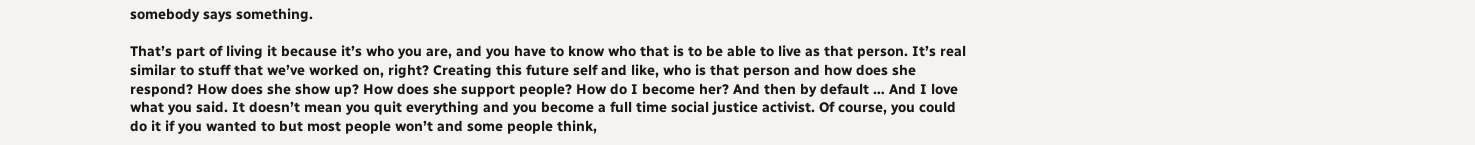somebody says something.

That’s part of living it because it’s who you are, and you have to know who that is to be able to live as that person. It’s real similar to stuff that we’ve worked on, right? Creating this future self and like, who is that person and how does she respond? How does she show up? How does she support people? How do I become her? And then by default … And I love what you said. It doesn’t mean you quit everything and you become a full time social justice activist. Of course, you could do it if you wanted to but most people won’t and some people think,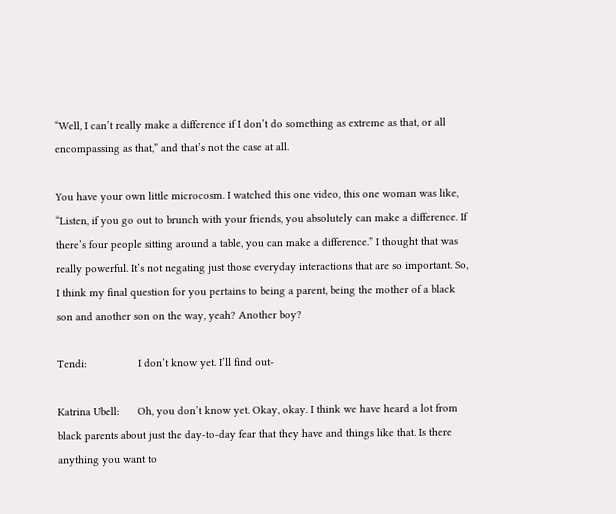“Well, I can’t really make a difference if I don’t do something as extreme as that, or all encompassing as that,” and that’s not the case at all.

You have your own little microcosm. I watched this one video, this one woman was like, “Listen, if you go out to brunch with your friends, you absolutely can make a difference. If there’s four people sitting around a table, you can make a difference.” I thought that was really powerful. It’s not negating just those everyday interactions that are so important. So, I think my final question for you pertains to being a parent, being the mother of a black son and another son on the way, yeah? Another boy?

Tendi:                 I don’t know yet. I’ll find out-

Katrina Ubell:      Oh, you don’t know yet. Okay, okay. I think we have heard a lot from black parents about just the day-to-day fear that they have and things like that. Is there anything you want to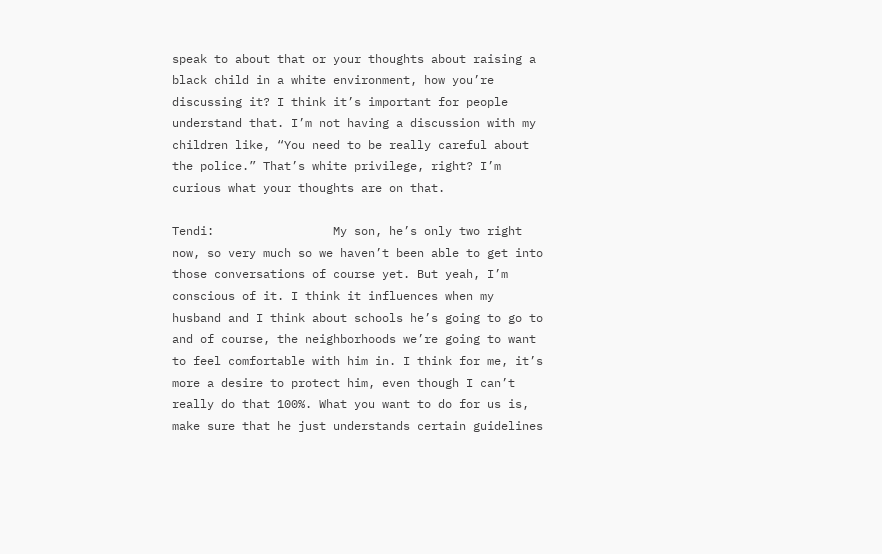speak to about that or your thoughts about raising a black child in a white environment, how you’re discussing it? I think it’s important for people understand that. I’m not having a discussion with my children like, “You need to be really careful about the police.” That’s white privilege, right? I’m curious what your thoughts are on that.

Tendi:                 My son, he’s only two right now, so very much so we haven’t been able to get into those conversations of course yet. But yeah, I’m conscious of it. I think it influences when my husband and I think about schools he’s going to go to and of course, the neighborhoods we’re going to want to feel comfortable with him in. I think for me, it’s more a desire to protect him, even though I can’t really do that 100%. What you want to do for us is, make sure that he just understands certain guidelines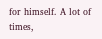for himself. A lot of times,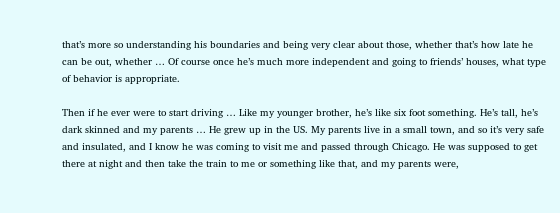that’s more so understanding his boundaries and being very clear about those, whether that’s how late he can be out, whether … Of course once he’s much more independent and going to friends’ houses, what type of behavior is appropriate.

Then if he ever were to start driving … Like my younger brother, he’s like six foot something. He’s tall, he’s dark skinned and my parents … He grew up in the US. My parents live in a small town, and so it’s very safe and insulated, and I know he was coming to visit me and passed through Chicago. He was supposed to get there at night and then take the train to me or something like that, and my parents were,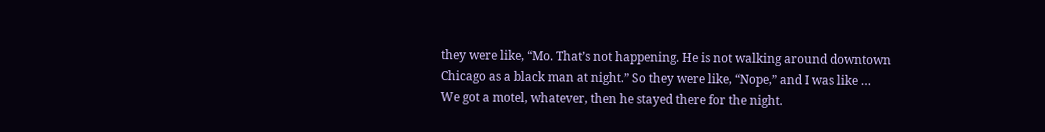they were like, “Mo. That’s not happening. He is not walking around downtown Chicago as a black man at night.” So they were like, “Nope,” and I was like … We got a motel, whatever, then he stayed there for the night.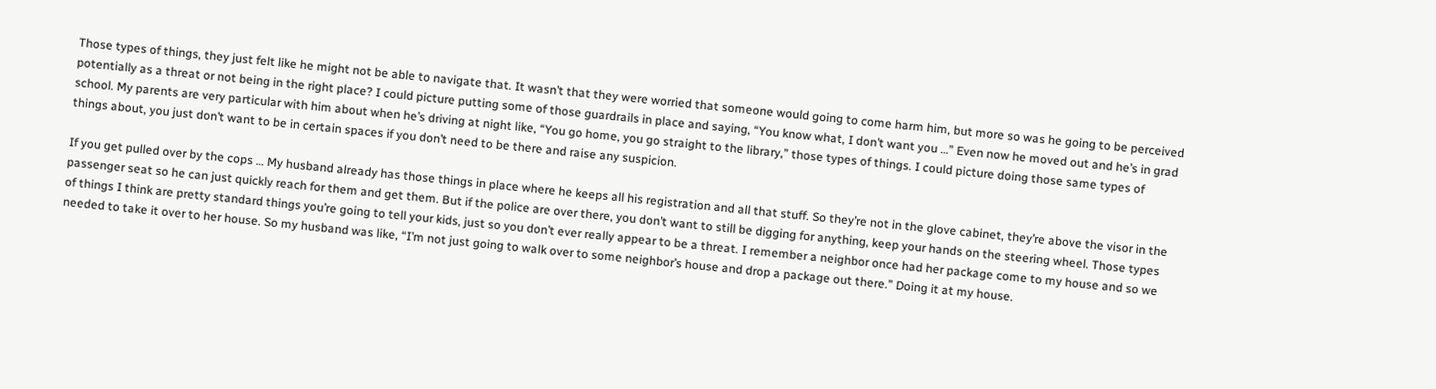Those types of things, they just felt like he might not be able to navigate that. It wasn’t that they were worried that someone would going to come harm him, but more so was he going to be perceived potentially as a threat or not being in the right place? I could picture putting some of those guardrails in place and saying, “You know what, I don’t want you …” Even now he moved out and he’s in grad school. My parents are very particular with him about when he’s driving at night like, “You go home, you go straight to the library,” those types of things. I could picture doing those same types of things about, you just don’t want to be in certain spaces if you don’t need to be there and raise any suspicion.

If you get pulled over by the cops … My husband already has those things in place where he keeps all his registration and all that stuff. So they’re not in the glove cabinet, they’re above the visor in the passenger seat so he can just quickly reach for them and get them. But if the police are over there, you don’t want to still be digging for anything, keep your hands on the steering wheel. Those types of things I think are pretty standard things you’re going to tell your kids, just so you don’t ever really appear to be a threat. I remember a neighbor once had her package come to my house and so we needed to take it over to her house. So my husband was like, “I’m not just going to walk over to some neighbor’s house and drop a package out there.” Doing it at my house.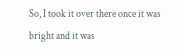So, I took it over there once it was bright and it was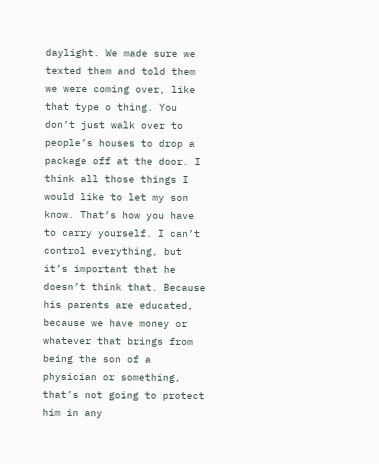daylight. We made sure we texted them and told them we were coming over, like that type o thing. You don’t just walk over to people’s houses to drop a package off at the door. I think all those things I would like to let my son know. That’s how you have to carry yourself. I can’t control everything, but it’s important that he doesn’t think that. Because his parents are educated, because we have money or whatever that brings from being the son of a physician or something, that’s not going to protect him in any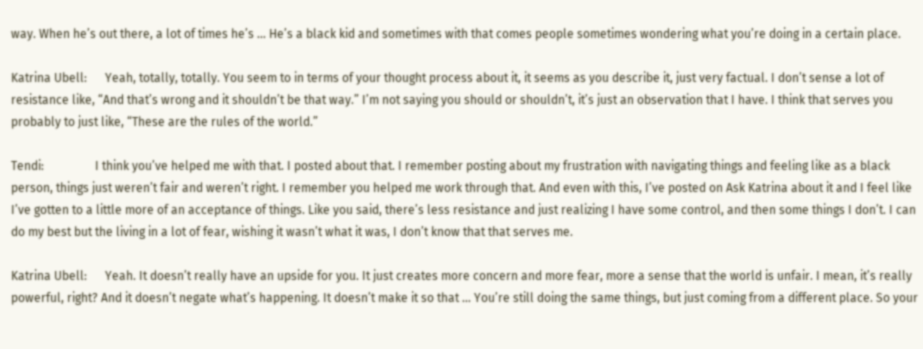way. When he’s out there, a lot of times he’s … He’s a black kid and sometimes with that comes people sometimes wondering what you’re doing in a certain place.

Katrina Ubell:      Yeah, totally, totally. You seem to in terms of your thought process about it, it seems as you describe it, just very factual. I don’t sense a lot of resistance like, “And that’s wrong and it shouldn’t be that way.” I’m not saying you should or shouldn’t, it’s just an observation that I have. I think that serves you probably to just like, “These are the rules of the world.”

Tendi:                 I think you’ve helped me with that. I posted about that. I remember posting about my frustration with navigating things and feeling like as a black person, things just weren’t fair and weren’t right. I remember you helped me work through that. And even with this, I’ve posted on Ask Katrina about it and I feel like I’ve gotten to a little more of an acceptance of things. Like you said, there’s less resistance and just realizing I have some control, and then some things I don’t. I can do my best but the living in a lot of fear, wishing it wasn’t what it was, I don’t know that that serves me.

Katrina Ubell:      Yeah. It doesn’t really have an upside for you. It just creates more concern and more fear, more a sense that the world is unfair. I mean, it’s really powerful, right? And it doesn’t negate what’s happening. It doesn’t make it so that … You’re still doing the same things, but just coming from a different place. So your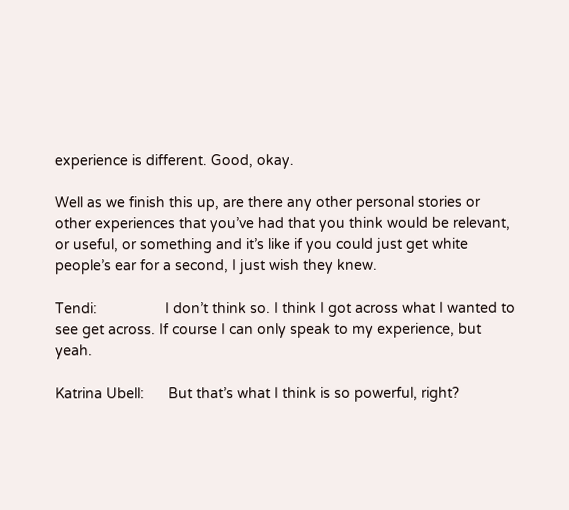experience is different. Good, okay.

Well as we finish this up, are there any other personal stories or other experiences that you’ve had that you think would be relevant, or useful, or something and it’s like if you could just get white people’s ear for a second, I just wish they knew.

Tendi:                 I don’t think so. I think I got across what I wanted to see get across. If course I can only speak to my experience, but yeah.

Katrina Ubell:      But that’s what I think is so powerful, right?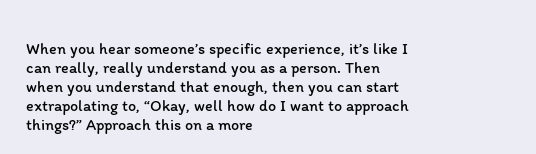When you hear someone’s specific experience, it’s like I can really, really understand you as a person. Then when you understand that enough, then you can start extrapolating to, “Okay, well how do I want to approach things?” Approach this on a more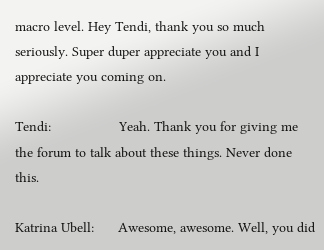macro level. Hey Tendi, thank you so much seriously. Super duper appreciate you and I appreciate you coming on.

Tendi:                 Yeah. Thank you for giving me the forum to talk about these things. Never done this.

Katrina Ubell:      Awesome, awesome. Well, you did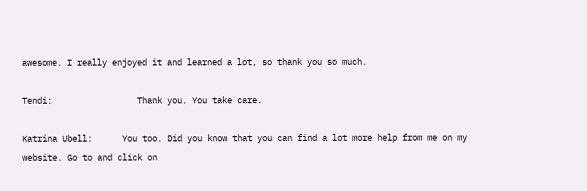awesome. I really enjoyed it and learned a lot, so thank you so much.

Tendi:                 Thank you. You take care.

Katrina Ubell:      You too. Did you know that you can find a lot more help from me on my website. Go to and click on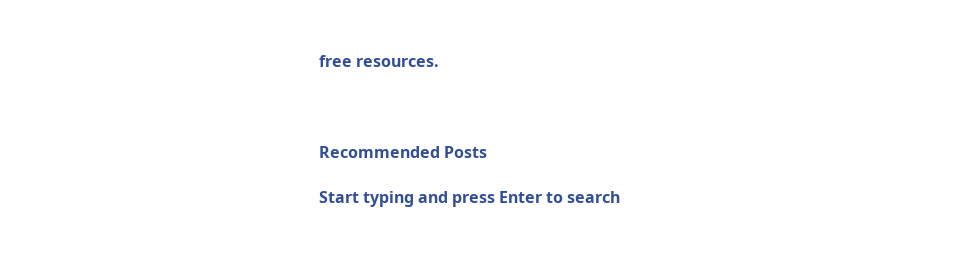free resources.



Recommended Posts

Start typing and press Enter to search